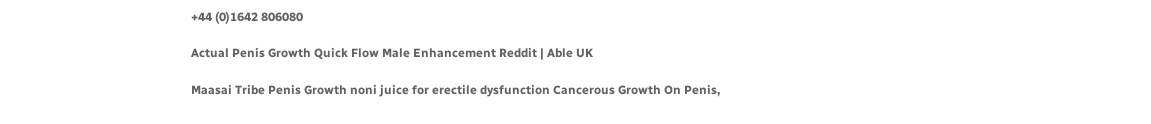+44 (0)1642 806080

Actual Penis Growth Quick Flow Male Enhancement Reddit | Able UK

Maasai Tribe Penis Growth noni juice for erectile dysfunction Cancerous Growth On Penis,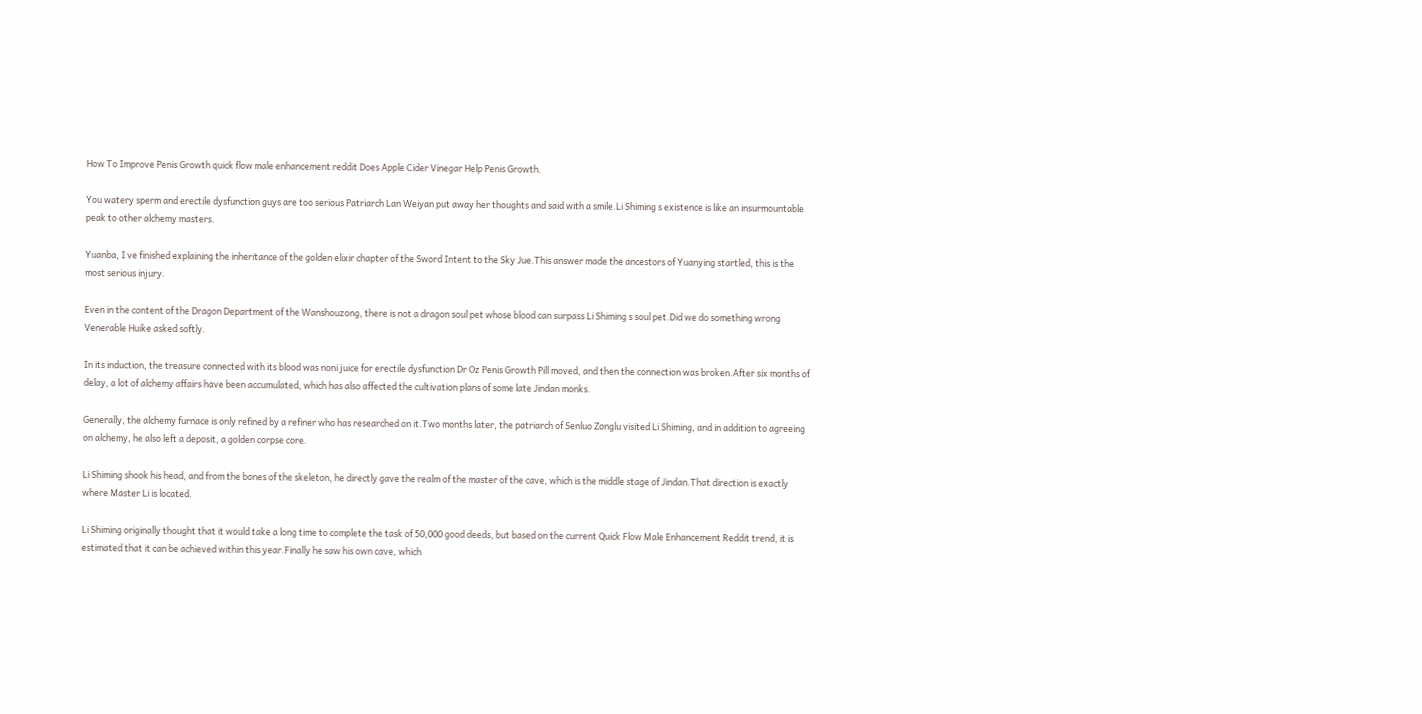How To Improve Penis Growth quick flow male enhancement reddit Does Apple Cider Vinegar Help Penis Growth.

You watery sperm and erectile dysfunction guys are too serious Patriarch Lan Weiyan put away her thoughts and said with a smile.Li Shiming s existence is like an insurmountable peak to other alchemy masters.

Yuanba, I ve finished explaining the inheritance of the golden elixir chapter of the Sword Intent to the Sky Jue.This answer made the ancestors of Yuanying startled, this is the most serious injury.

Even in the content of the Dragon Department of the Wanshouzong, there is not a dragon soul pet whose blood can surpass Li Shiming s soul pet.Did we do something wrong Venerable Huike asked softly.

In its induction, the treasure connected with its blood was noni juice for erectile dysfunction Dr Oz Penis Growth Pill moved, and then the connection was broken.After six months of delay, a lot of alchemy affairs have been accumulated, which has also affected the cultivation plans of some late Jindan monks.

Generally, the alchemy furnace is only refined by a refiner who has researched on it.Two months later, the patriarch of Senluo Zonglu visited Li Shiming, and in addition to agreeing on alchemy, he also left a deposit, a golden corpse core.

Li Shiming shook his head, and from the bones of the skeleton, he directly gave the realm of the master of the cave, which is the middle stage of Jindan.That direction is exactly where Master Li is located.

Li Shiming originally thought that it would take a long time to complete the task of 50,000 good deeds, but based on the current Quick Flow Male Enhancement Reddit trend, it is estimated that it can be achieved within this year.Finally he saw his own cave, which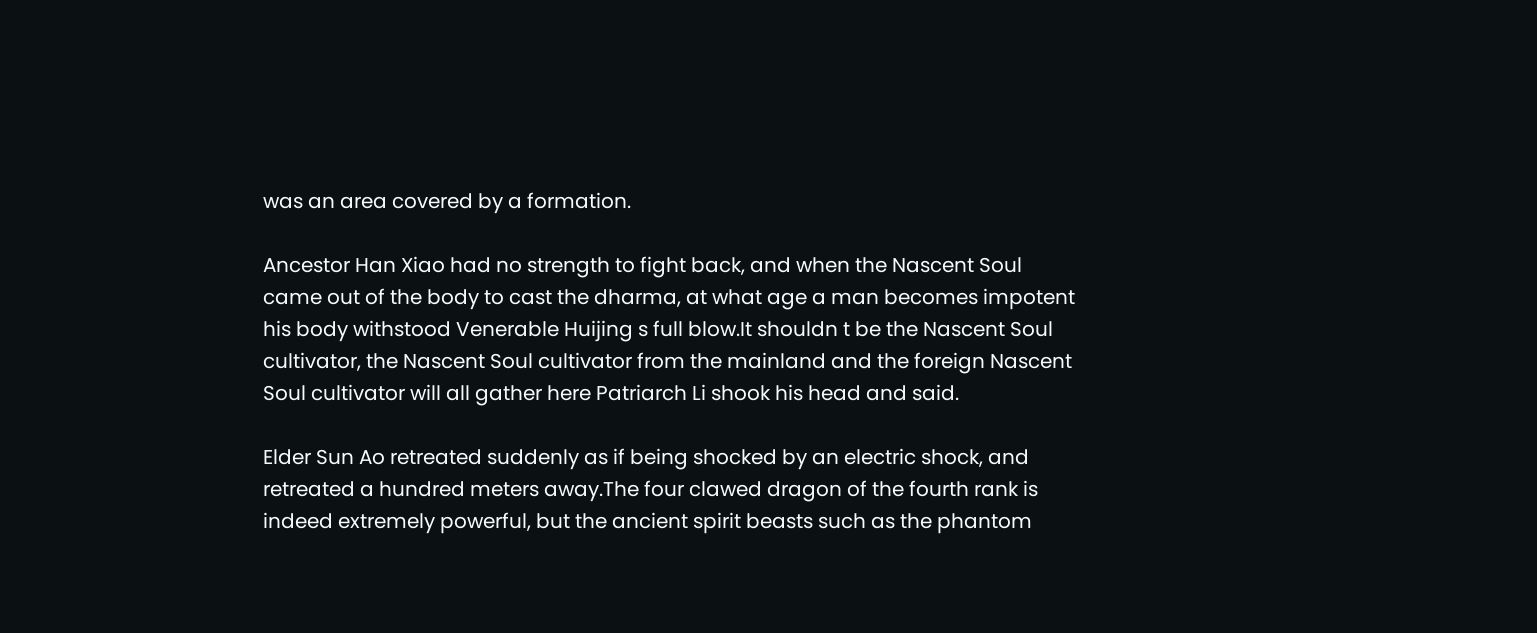was an area covered by a formation.

Ancestor Han Xiao had no strength to fight back, and when the Nascent Soul came out of the body to cast the dharma, at what age a man becomes impotent his body withstood Venerable Huijing s full blow.It shouldn t be the Nascent Soul cultivator, the Nascent Soul cultivator from the mainland and the foreign Nascent Soul cultivator will all gather here Patriarch Li shook his head and said.

Elder Sun Ao retreated suddenly as if being shocked by an electric shock, and retreated a hundred meters away.The four clawed dragon of the fourth rank is indeed extremely powerful, but the ancient spirit beasts such as the phantom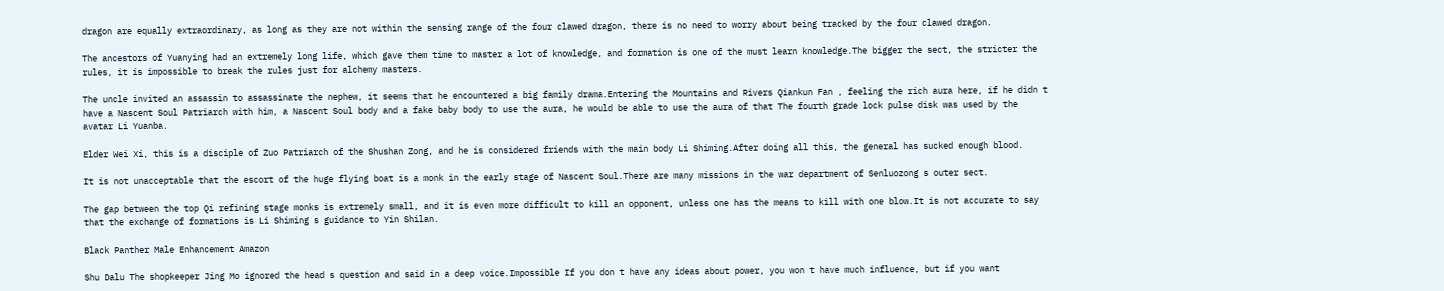dragon are equally extraordinary, as long as they are not within the sensing range of the four clawed dragon, there is no need to worry about being tracked by the four clawed dragon.

The ancestors of Yuanying had an extremely long life, which gave them time to master a lot of knowledge, and formation is one of the must learn knowledge.The bigger the sect, the stricter the rules, it is impossible to break the rules just for alchemy masters.

The uncle invited an assassin to assassinate the nephew, it seems that he encountered a big family drama.Entering the Mountains and Rivers Qiankun Fan , feeling the rich aura here, if he didn t have a Nascent Soul Patriarch with him, a Nascent Soul body and a fake baby body to use the aura, he would be able to use the aura of that The fourth grade lock pulse disk was used by the avatar Li Yuanba.

Elder Wei Xi, this is a disciple of Zuo Patriarch of the Shushan Zong, and he is considered friends with the main body Li Shiming.After doing all this, the general has sucked enough blood.

It is not unacceptable that the escort of the huge flying boat is a monk in the early stage of Nascent Soul.There are many missions in the war department of Senluozong s outer sect.

The gap between the top Qi refining stage monks is extremely small, and it is even more difficult to kill an opponent, unless one has the means to kill with one blow.It is not accurate to say that the exchange of formations is Li Shiming s guidance to Yin Shilan.

Black Panther Male Enhancement Amazon

Shu Dalu The shopkeeper Jing Mo ignored the head s question and said in a deep voice.Impossible If you don t have any ideas about power, you won t have much influence, but if you want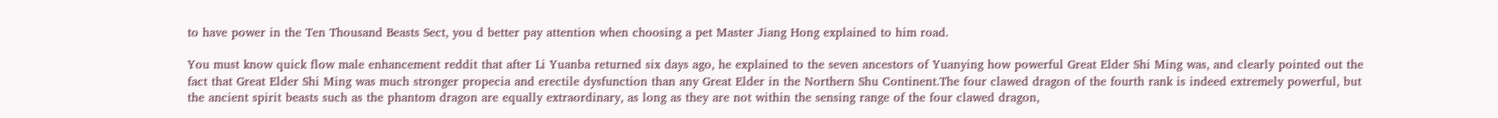to have power in the Ten Thousand Beasts Sect, you d better pay attention when choosing a pet Master Jiang Hong explained to him road.

You must know quick flow male enhancement reddit that after Li Yuanba returned six days ago, he explained to the seven ancestors of Yuanying how powerful Great Elder Shi Ming was, and clearly pointed out the fact that Great Elder Shi Ming was much stronger propecia and erectile dysfunction than any Great Elder in the Northern Shu Continent.The four clawed dragon of the fourth rank is indeed extremely powerful, but the ancient spirit beasts such as the phantom dragon are equally extraordinary, as long as they are not within the sensing range of the four clawed dragon,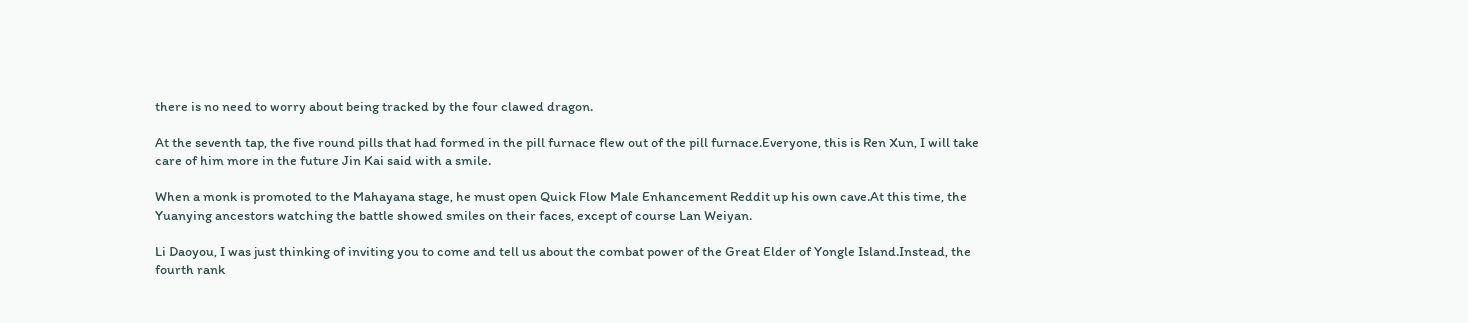there is no need to worry about being tracked by the four clawed dragon.

At the seventh tap, the five round pills that had formed in the pill furnace flew out of the pill furnace.Everyone, this is Ren Xun, I will take care of him more in the future Jin Kai said with a smile.

When a monk is promoted to the Mahayana stage, he must open Quick Flow Male Enhancement Reddit up his own cave.At this time, the Yuanying ancestors watching the battle showed smiles on their faces, except of course Lan Weiyan.

Li Daoyou, I was just thinking of inviting you to come and tell us about the combat power of the Great Elder of Yongle Island.Instead, the fourth rank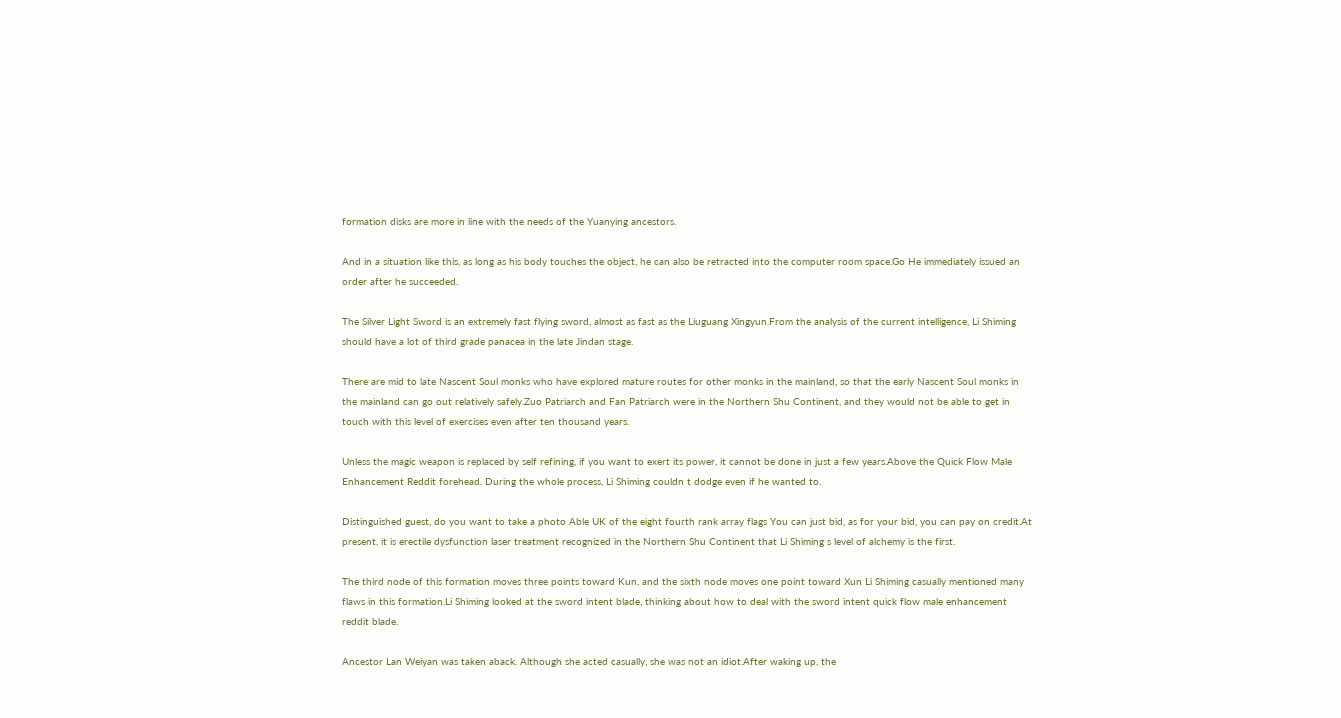formation disks are more in line with the needs of the Yuanying ancestors.

And in a situation like this, as long as his body touches the object, he can also be retracted into the computer room space.Go He immediately issued an order after he succeeded.

The Silver Light Sword is an extremely fast flying sword, almost as fast as the Liuguang Xingyun.From the analysis of the current intelligence, Li Shiming should have a lot of third grade panacea in the late Jindan stage.

There are mid to late Nascent Soul monks who have explored mature routes for other monks in the mainland, so that the early Nascent Soul monks in the mainland can go out relatively safely.Zuo Patriarch and Fan Patriarch were in the Northern Shu Continent, and they would not be able to get in touch with this level of exercises even after ten thousand years.

Unless the magic weapon is replaced by self refining, if you want to exert its power, it cannot be done in just a few years.Above the Quick Flow Male Enhancement Reddit forehead. During the whole process, Li Shiming couldn t dodge even if he wanted to.

Distinguished guest, do you want to take a photo Able UK of the eight fourth rank array flags You can just bid, as for your bid, you can pay on credit.At present, it is erectile dysfunction laser treatment recognized in the Northern Shu Continent that Li Shiming s level of alchemy is the first.

The third node of this formation moves three points toward Kun, and the sixth node moves one point toward Xun Li Shiming casually mentioned many flaws in this formation.Li Shiming looked at the sword intent blade, thinking about how to deal with the sword intent quick flow male enhancement reddit blade.

Ancestor Lan Weiyan was taken aback. Although she acted casually, she was not an idiot.After waking up, the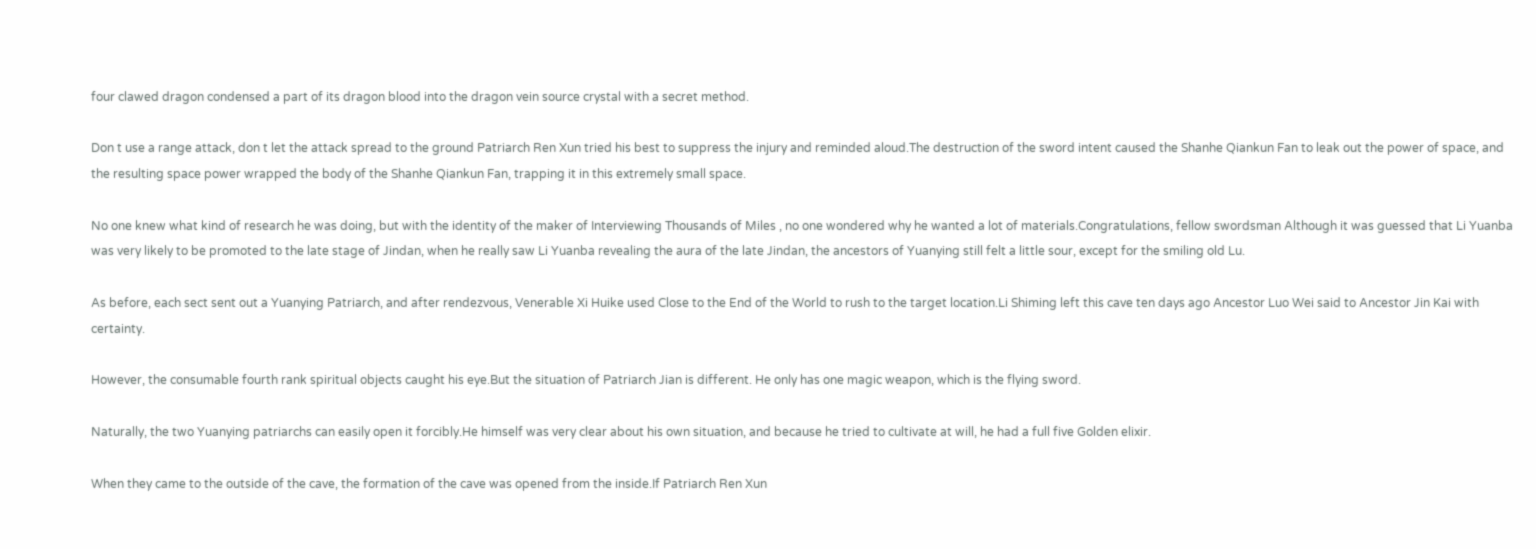four clawed dragon condensed a part of its dragon blood into the dragon vein source crystal with a secret method.

Don t use a range attack, don t let the attack spread to the ground Patriarch Ren Xun tried his best to suppress the injury and reminded aloud.The destruction of the sword intent caused the Shanhe Qiankun Fan to leak out the power of space, and the resulting space power wrapped the body of the Shanhe Qiankun Fan, trapping it in this extremely small space.

No one knew what kind of research he was doing, but with the identity of the maker of Interviewing Thousands of Miles , no one wondered why he wanted a lot of materials.Congratulations, fellow swordsman Although it was guessed that Li Yuanba was very likely to be promoted to the late stage of Jindan, when he really saw Li Yuanba revealing the aura of the late Jindan, the ancestors of Yuanying still felt a little sour, except for the smiling old Lu.

As before, each sect sent out a Yuanying Patriarch, and after rendezvous, Venerable Xi Huike used Close to the End of the World to rush to the target location.Li Shiming left this cave ten days ago Ancestor Luo Wei said to Ancestor Jin Kai with certainty.

However, the consumable fourth rank spiritual objects caught his eye.But the situation of Patriarch Jian is different. He only has one magic weapon, which is the flying sword.

Naturally, the two Yuanying patriarchs can easily open it forcibly.He himself was very clear about his own situation, and because he tried to cultivate at will, he had a full five Golden elixir.

When they came to the outside of the cave, the formation of the cave was opened from the inside.If Patriarch Ren Xun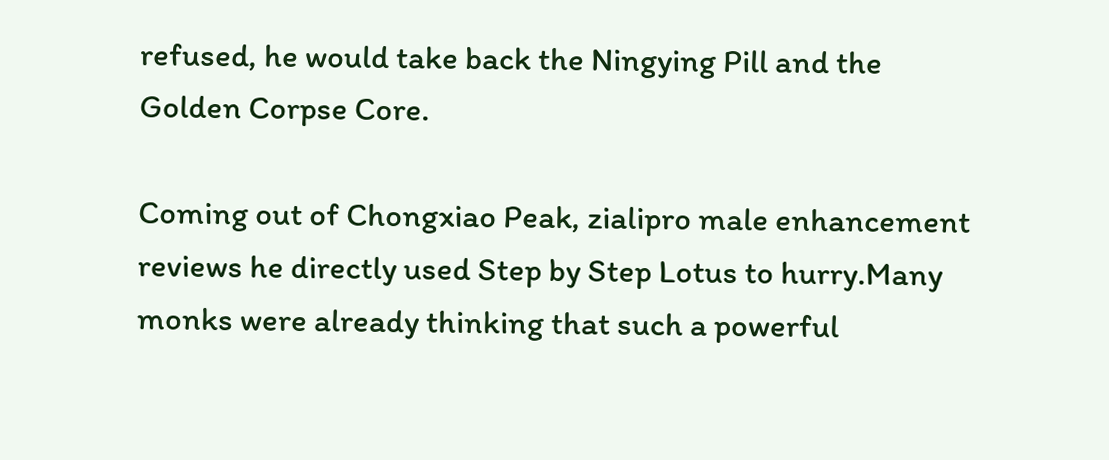refused, he would take back the Ningying Pill and the Golden Corpse Core.

Coming out of Chongxiao Peak, zialipro male enhancement reviews he directly used Step by Step Lotus to hurry.Many monks were already thinking that such a powerful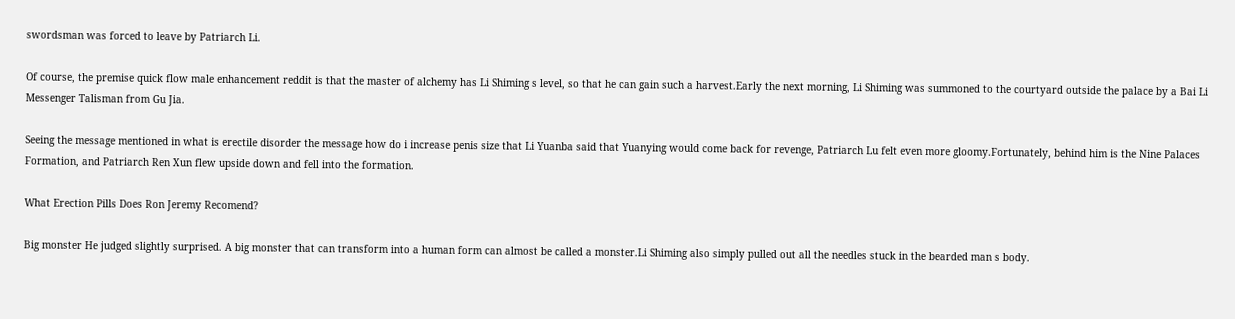swordsman was forced to leave by Patriarch Li.

Of course, the premise quick flow male enhancement reddit is that the master of alchemy has Li Shiming s level, so that he can gain such a harvest.Early the next morning, Li Shiming was summoned to the courtyard outside the palace by a Bai Li Messenger Talisman from Gu Jia.

Seeing the message mentioned in what is erectile disorder the message how do i increase penis size that Li Yuanba said that Yuanying would come back for revenge, Patriarch Lu felt even more gloomy.Fortunately, behind him is the Nine Palaces Formation, and Patriarch Ren Xun flew upside down and fell into the formation.

What Erection Pills Does Ron Jeremy Recomend?

Big monster He judged slightly surprised. A big monster that can transform into a human form can almost be called a monster.Li Shiming also simply pulled out all the needles stuck in the bearded man s body.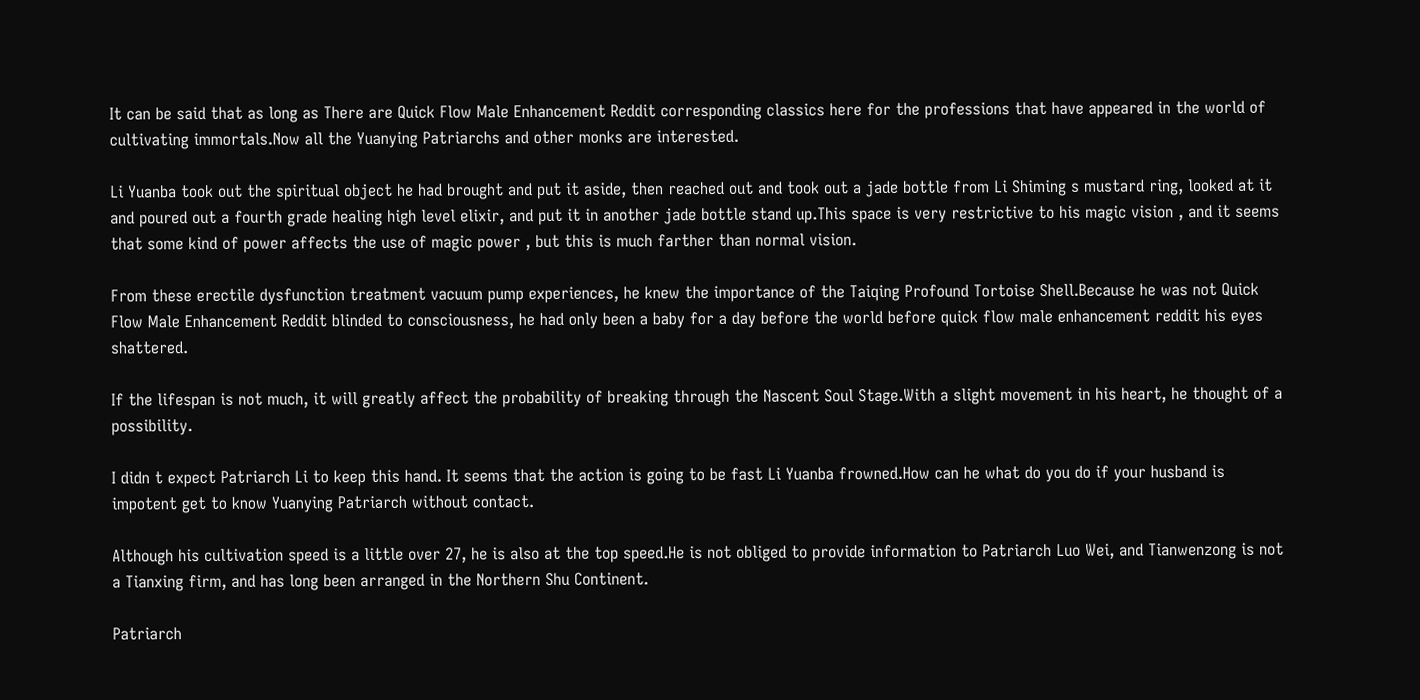It can be said that as long as There are Quick Flow Male Enhancement Reddit corresponding classics here for the professions that have appeared in the world of cultivating immortals.Now all the Yuanying Patriarchs and other monks are interested.

Li Yuanba took out the spiritual object he had brought and put it aside, then reached out and took out a jade bottle from Li Shiming s mustard ring, looked at it and poured out a fourth grade healing high level elixir, and put it in another jade bottle stand up.This space is very restrictive to his magic vision , and it seems that some kind of power affects the use of magic power , but this is much farther than normal vision.

From these erectile dysfunction treatment vacuum pump experiences, he knew the importance of the Taiqing Profound Tortoise Shell.Because he was not Quick Flow Male Enhancement Reddit blinded to consciousness, he had only been a baby for a day before the world before quick flow male enhancement reddit his eyes shattered.

If the lifespan is not much, it will greatly affect the probability of breaking through the Nascent Soul Stage.With a slight movement in his heart, he thought of a possibility.

I didn t expect Patriarch Li to keep this hand. It seems that the action is going to be fast Li Yuanba frowned.How can he what do you do if your husband is impotent get to know Yuanying Patriarch without contact.

Although his cultivation speed is a little over 27, he is also at the top speed.He is not obliged to provide information to Patriarch Luo Wei, and Tianwenzong is not a Tianxing firm, and has long been arranged in the Northern Shu Continent.

Patriarch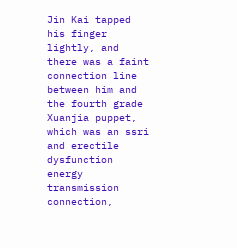Jin Kai tapped his finger lightly, and there was a faint connection line between him and the fourth grade Xuanjia puppet, which was an ssri and erectile dysfunction energy transmission connection,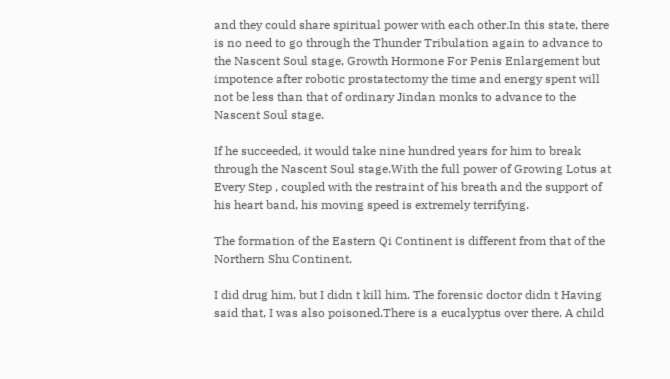and they could share spiritual power with each other.In this state, there is no need to go through the Thunder Tribulation again to advance to the Nascent Soul stage, Growth Hormone For Penis Enlargement but impotence after robotic prostatectomy the time and energy spent will not be less than that of ordinary Jindan monks to advance to the Nascent Soul stage.

If he succeeded, it would take nine hundred years for him to break through the Nascent Soul stage.With the full power of Growing Lotus at Every Step , coupled with the restraint of his breath and the support of his heart band, his moving speed is extremely terrifying.

The formation of the Eastern Qi Continent is different from that of the Northern Shu Continent.

I did drug him, but I didn t kill him. The forensic doctor didn t Having said that, I was also poisoned.There is a eucalyptus over there. A child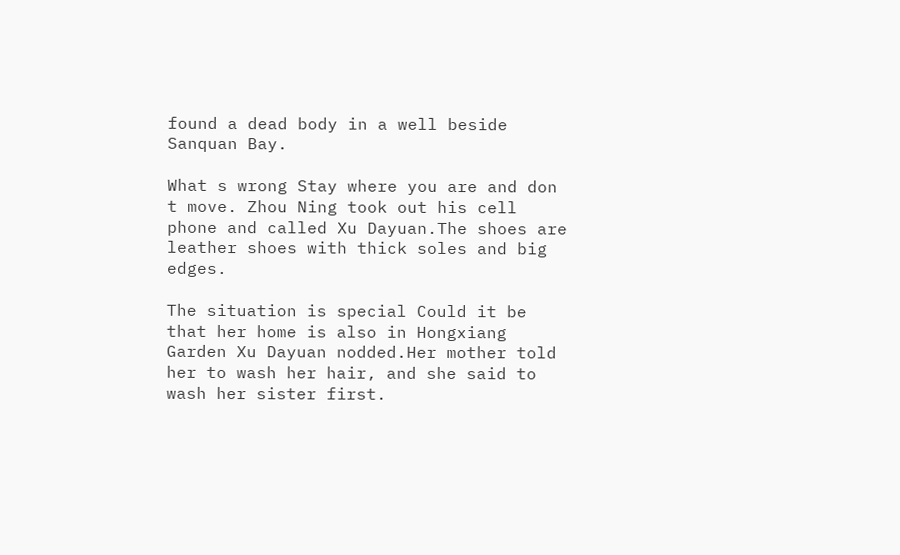found a dead body in a well beside Sanquan Bay.

What s wrong Stay where you are and don t move. Zhou Ning took out his cell phone and called Xu Dayuan.The shoes are leather shoes with thick soles and big edges.

The situation is special Could it be that her home is also in Hongxiang Garden Xu Dayuan nodded.Her mother told her to wash her hair, and she said to wash her sister first.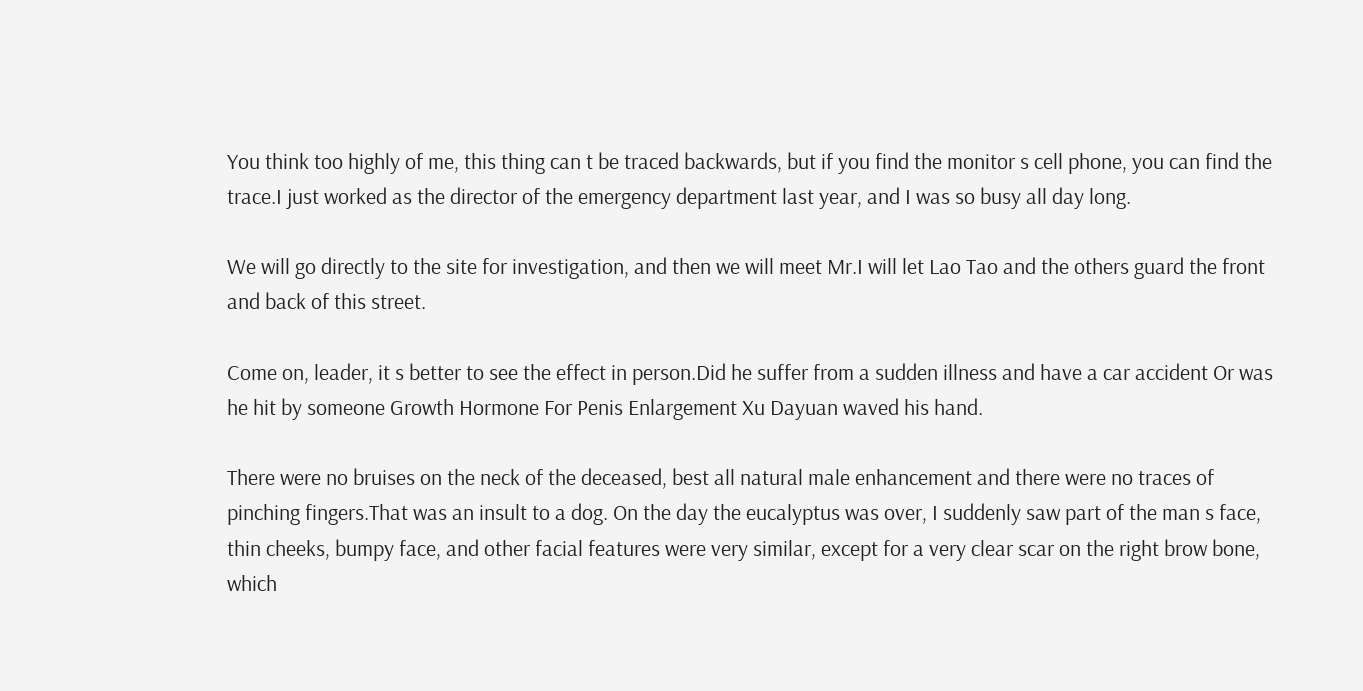You think too highly of me, this thing can t be traced backwards, but if you find the monitor s cell phone, you can find the trace.I just worked as the director of the emergency department last year, and I was so busy all day long.

We will go directly to the site for investigation, and then we will meet Mr.I will let Lao Tao and the others guard the front and back of this street.

Come on, leader, it s better to see the effect in person.Did he suffer from a sudden illness and have a car accident Or was he hit by someone Growth Hormone For Penis Enlargement Xu Dayuan waved his hand.

There were no bruises on the neck of the deceased, best all natural male enhancement and there were no traces of pinching fingers.That was an insult to a dog. On the day the eucalyptus was over, I suddenly saw part of the man s face, thin cheeks, bumpy face, and other facial features were very similar, except for a very clear scar on the right brow bone, which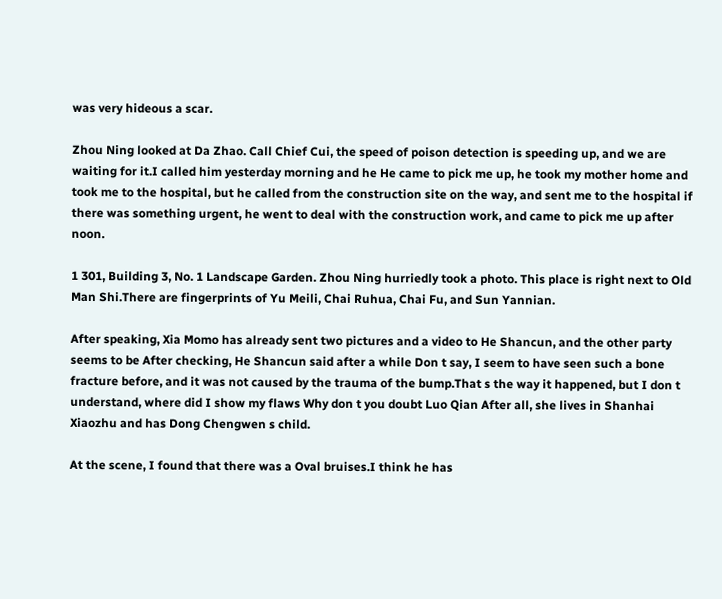was very hideous a scar.

Zhou Ning looked at Da Zhao. Call Chief Cui, the speed of poison detection is speeding up, and we are waiting for it.I called him yesterday morning and he He came to pick me up, he took my mother home and took me to the hospital, but he called from the construction site on the way, and sent me to the hospital if there was something urgent, he went to deal with the construction work, and came to pick me up after noon.

1 301, Building 3, No. 1 Landscape Garden. Zhou Ning hurriedly took a photo. This place is right next to Old Man Shi.There are fingerprints of Yu Meili, Chai Ruhua, Chai Fu, and Sun Yannian.

After speaking, Xia Momo has already sent two pictures and a video to He Shancun, and the other party seems to be After checking, He Shancun said after a while Don t say, I seem to have seen such a bone fracture before, and it was not caused by the trauma of the bump.That s the way it happened, but I don t understand, where did I show my flaws Why don t you doubt Luo Qian After all, she lives in Shanhai Xiaozhu and has Dong Chengwen s child.

At the scene, I found that there was a Oval bruises.I think he has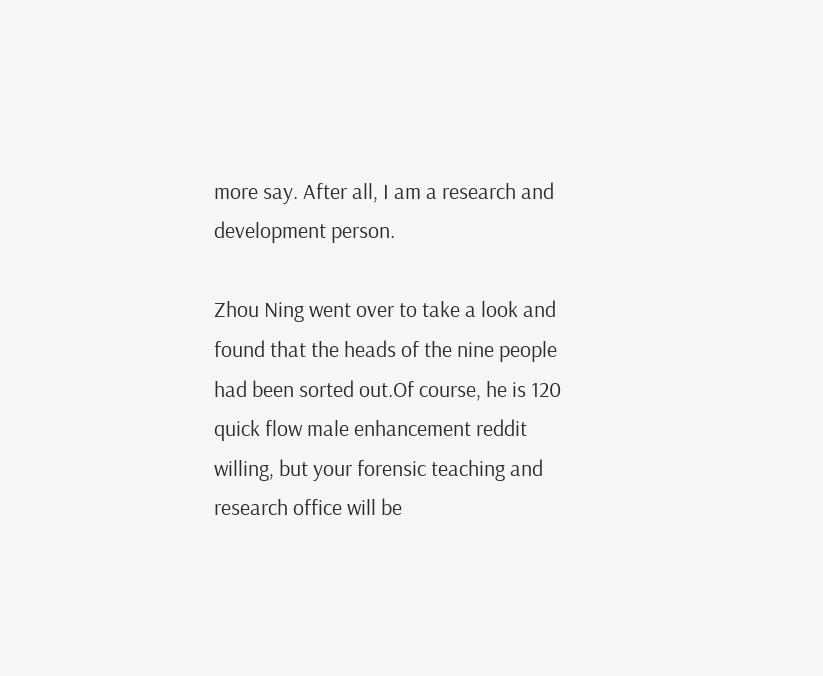more say. After all, I am a research and development person.

Zhou Ning went over to take a look and found that the heads of the nine people had been sorted out.Of course, he is 120 quick flow male enhancement reddit willing, but your forensic teaching and research office will be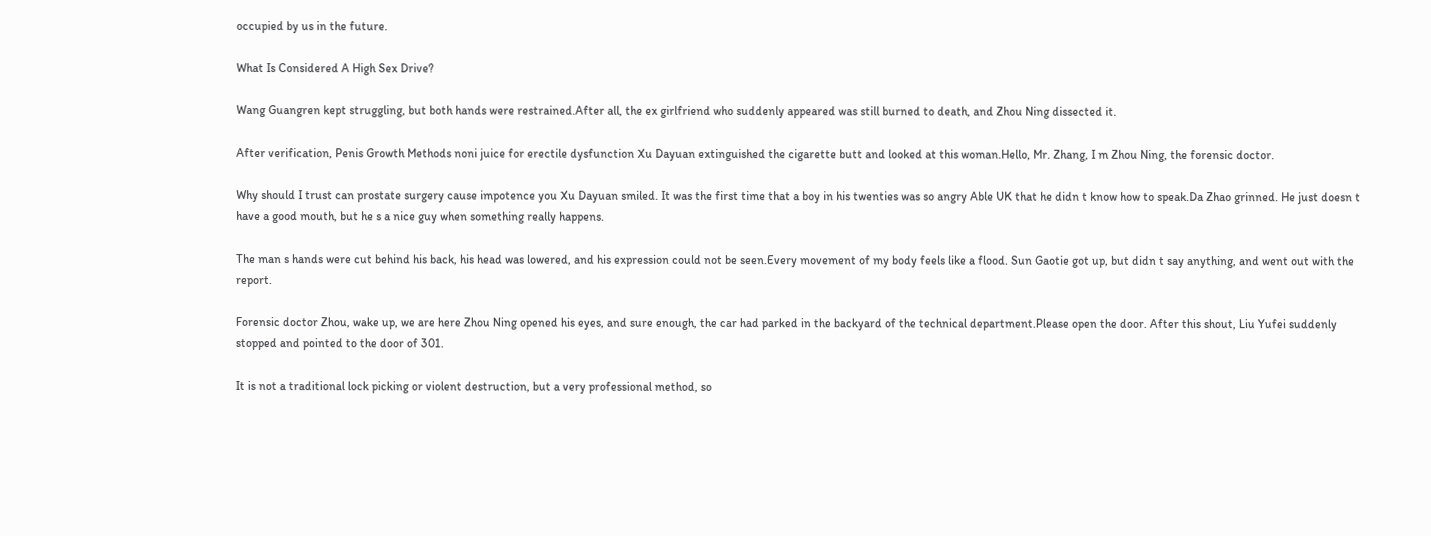occupied by us in the future.

What Is Considered A High Sex Drive?

Wang Guangren kept struggling, but both hands were restrained.After all, the ex girlfriend who suddenly appeared was still burned to death, and Zhou Ning dissected it.

After verification, Penis Growth Methods noni juice for erectile dysfunction Xu Dayuan extinguished the cigarette butt and looked at this woman.Hello, Mr. Zhang, I m Zhou Ning, the forensic doctor.

Why should I trust can prostate surgery cause impotence you Xu Dayuan smiled. It was the first time that a boy in his twenties was so angry Able UK that he didn t know how to speak.Da Zhao grinned. He just doesn t have a good mouth, but he s a nice guy when something really happens.

The man s hands were cut behind his back, his head was lowered, and his expression could not be seen.Every movement of my body feels like a flood. Sun Gaotie got up, but didn t say anything, and went out with the report.

Forensic doctor Zhou, wake up, we are here Zhou Ning opened his eyes, and sure enough, the car had parked in the backyard of the technical department.Please open the door. After this shout, Liu Yufei suddenly stopped and pointed to the door of 301.

It is not a traditional lock picking or violent destruction, but a very professional method, so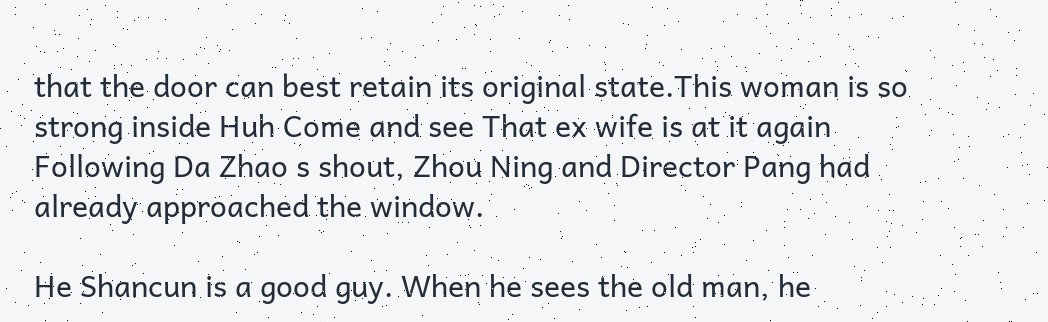that the door can best retain its original state.This woman is so strong inside Huh Come and see That ex wife is at it again Following Da Zhao s shout, Zhou Ning and Director Pang had already approached the window.

He Shancun is a good guy. When he sees the old man, he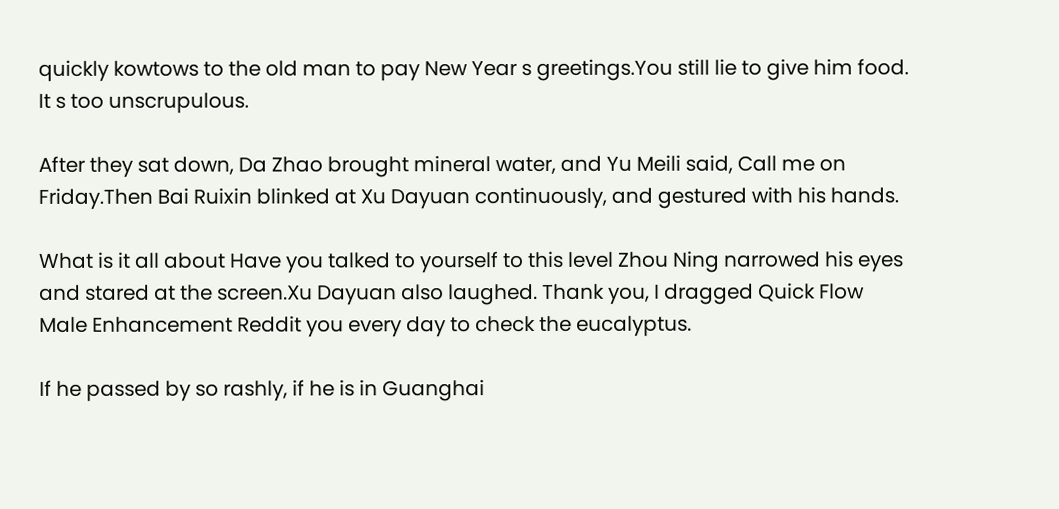quickly kowtows to the old man to pay New Year s greetings.You still lie to give him food. It s too unscrupulous.

After they sat down, Da Zhao brought mineral water, and Yu Meili said, Call me on Friday.Then Bai Ruixin blinked at Xu Dayuan continuously, and gestured with his hands.

What is it all about Have you talked to yourself to this level Zhou Ning narrowed his eyes and stared at the screen.Xu Dayuan also laughed. Thank you, I dragged Quick Flow Male Enhancement Reddit you every day to check the eucalyptus.

If he passed by so rashly, if he is in Guanghai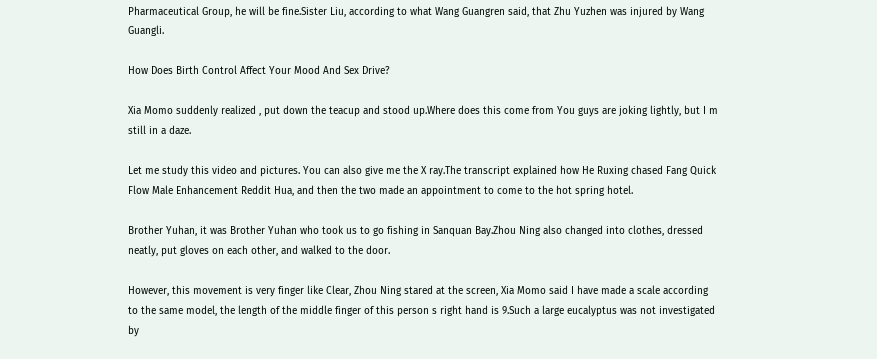Pharmaceutical Group, he will be fine.Sister Liu, according to what Wang Guangren said, that Zhu Yuzhen was injured by Wang Guangli.

How Does Birth Control Affect Your Mood And Sex Drive?

Xia Momo suddenly realized , put down the teacup and stood up.Where does this come from You guys are joking lightly, but I m still in a daze.

Let me study this video and pictures. You can also give me the X ray.The transcript explained how He Ruxing chased Fang Quick Flow Male Enhancement Reddit Hua, and then the two made an appointment to come to the hot spring hotel.

Brother Yuhan, it was Brother Yuhan who took us to go fishing in Sanquan Bay.Zhou Ning also changed into clothes, dressed neatly, put gloves on each other, and walked to the door.

However, this movement is very finger like Clear, Zhou Ning stared at the screen, Xia Momo said I have made a scale according to the same model, the length of the middle finger of this person s right hand is 9.Such a large eucalyptus was not investigated by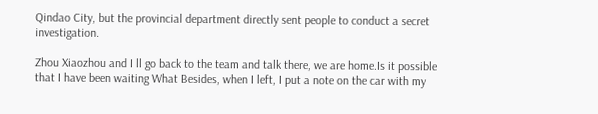Qindao City, but the provincial department directly sent people to conduct a secret investigation.

Zhou Xiaozhou and I ll go back to the team and talk there, we are home.Is it possible that I have been waiting What Besides, when I left, I put a note on the car with my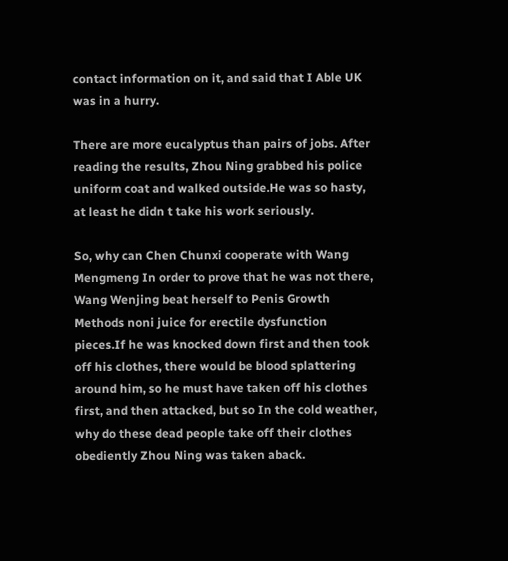contact information on it, and said that I Able UK was in a hurry.

There are more eucalyptus than pairs of jobs. After reading the results, Zhou Ning grabbed his police uniform coat and walked outside.He was so hasty, at least he didn t take his work seriously.

So, why can Chen Chunxi cooperate with Wang Mengmeng In order to prove that he was not there, Wang Wenjing beat herself to Penis Growth Methods noni juice for erectile dysfunction pieces.If he was knocked down first and then took off his clothes, there would be blood splattering around him, so he must have taken off his clothes first, and then attacked, but so In the cold weather, why do these dead people take off their clothes obediently Zhou Ning was taken aback.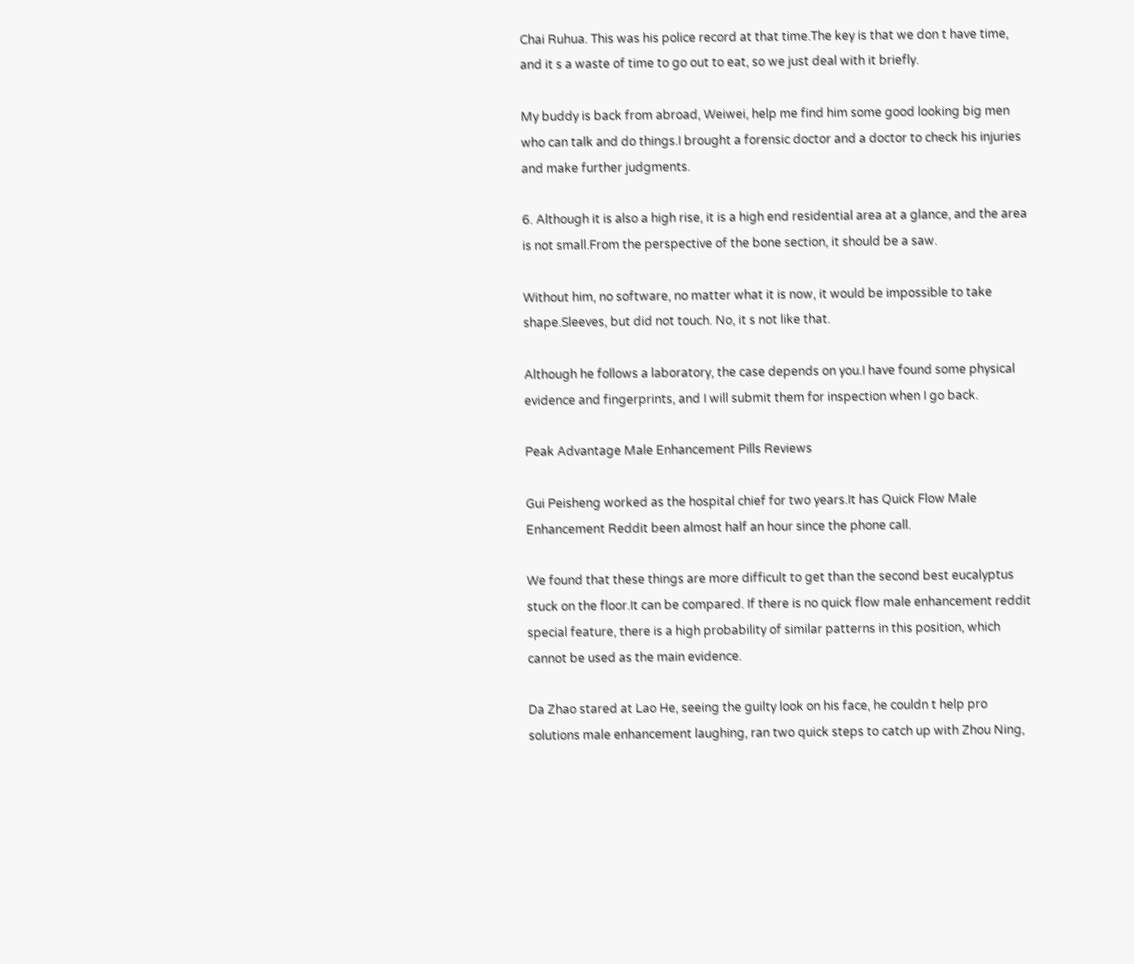Chai Ruhua. This was his police record at that time.The key is that we don t have time, and it s a waste of time to go out to eat, so we just deal with it briefly.

My buddy is back from abroad, Weiwei, help me find him some good looking big men who can talk and do things.I brought a forensic doctor and a doctor to check his injuries and make further judgments.

6. Although it is also a high rise, it is a high end residential area at a glance, and the area is not small.From the perspective of the bone section, it should be a saw.

Without him, no software, no matter what it is now, it would be impossible to take shape.Sleeves, but did not touch. No, it s not like that.

Although he follows a laboratory, the case depends on you.I have found some physical evidence and fingerprints, and I will submit them for inspection when I go back.

Peak Advantage Male Enhancement Pills Reviews

Gui Peisheng worked as the hospital chief for two years.It has Quick Flow Male Enhancement Reddit been almost half an hour since the phone call.

We found that these things are more difficult to get than the second best eucalyptus stuck on the floor.It can be compared. If there is no quick flow male enhancement reddit special feature, there is a high probability of similar patterns in this position, which cannot be used as the main evidence.

Da Zhao stared at Lao He, seeing the guilty look on his face, he couldn t help pro solutions male enhancement laughing, ran two quick steps to catch up with Zhou Ning,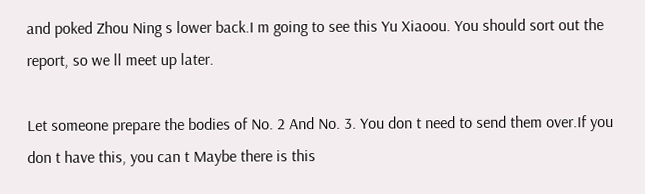and poked Zhou Ning s lower back.I m going to see this Yu Xiaoou. You should sort out the report, so we ll meet up later.

Let someone prepare the bodies of No. 2 And No. 3. You don t need to send them over.If you don t have this, you can t Maybe there is this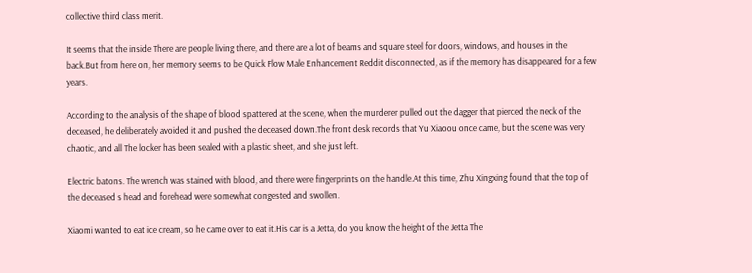collective third class merit.

It seems that the inside There are people living there, and there are a lot of beams and square steel for doors, windows, and houses in the back.But from here on, her memory seems to be Quick Flow Male Enhancement Reddit disconnected, as if the memory has disappeared for a few years.

According to the analysis of the shape of blood spattered at the scene, when the murderer pulled out the dagger that pierced the neck of the deceased, he deliberately avoided it and pushed the deceased down.The front desk records that Yu Xiaoou once came, but the scene was very chaotic, and all The locker has been sealed with a plastic sheet, and she just left.

Electric batons. The wrench was stained with blood, and there were fingerprints on the handle.At this time, Zhu Xingxing found that the top of the deceased s head and forehead were somewhat congested and swollen.

Xiaomi wanted to eat ice cream, so he came over to eat it.His car is a Jetta, do you know the height of the Jetta The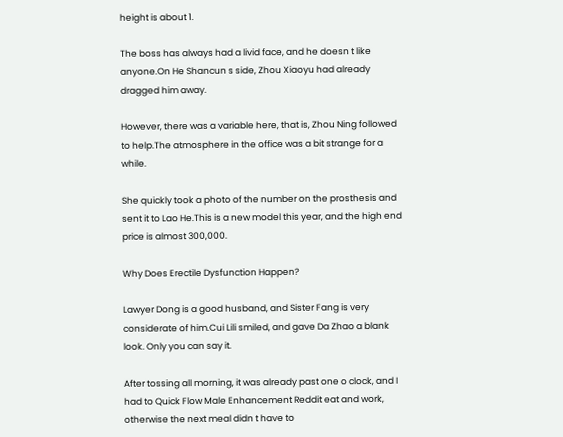height is about 1.

The boss has always had a livid face, and he doesn t like anyone.On He Shancun s side, Zhou Xiaoyu had already dragged him away.

However, there was a variable here, that is, Zhou Ning followed to help.The atmosphere in the office was a bit strange for a while.

She quickly took a photo of the number on the prosthesis and sent it to Lao He.This is a new model this year, and the high end price is almost 300,000.

Why Does Erectile Dysfunction Happen?

Lawyer Dong is a good husband, and Sister Fang is very considerate of him.Cui Lili smiled, and gave Da Zhao a blank look. Only you can say it.

After tossing all morning, it was already past one o clock, and I had to Quick Flow Male Enhancement Reddit eat and work, otherwise the next meal didn t have to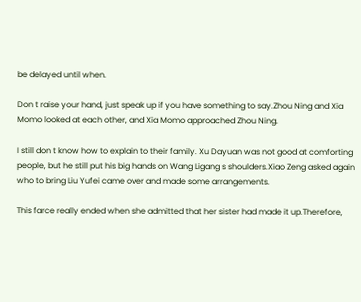be delayed until when.

Don t raise your hand, just speak up if you have something to say.Zhou Ning and Xia Momo looked at each other, and Xia Momo approached Zhou Ning.

I still don t know how to explain to their family. Xu Dayuan was not good at comforting people, but he still put his big hands on Wang Ligang s shoulders.Xiao Zeng asked again who to bring Liu Yufei came over and made some arrangements.

This farce really ended when she admitted that her sister had made it up.Therefore,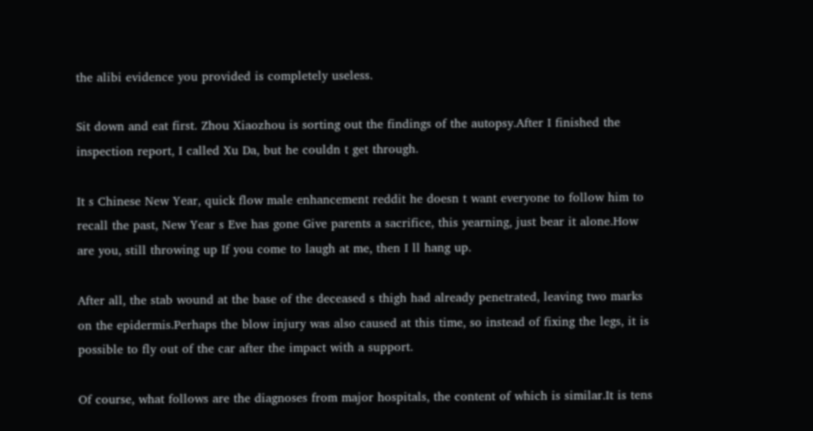the alibi evidence you provided is completely useless.

Sit down and eat first. Zhou Xiaozhou is sorting out the findings of the autopsy.After I finished the inspection report, I called Xu Da, but he couldn t get through.

It s Chinese New Year, quick flow male enhancement reddit he doesn t want everyone to follow him to recall the past, New Year s Eve has gone Give parents a sacrifice, this yearning, just bear it alone.How are you, still throwing up If you come to laugh at me, then I ll hang up.

After all, the stab wound at the base of the deceased s thigh had already penetrated, leaving two marks on the epidermis.Perhaps the blow injury was also caused at this time, so instead of fixing the legs, it is possible to fly out of the car after the impact with a support.

Of course, what follows are the diagnoses from major hospitals, the content of which is similar.It is tens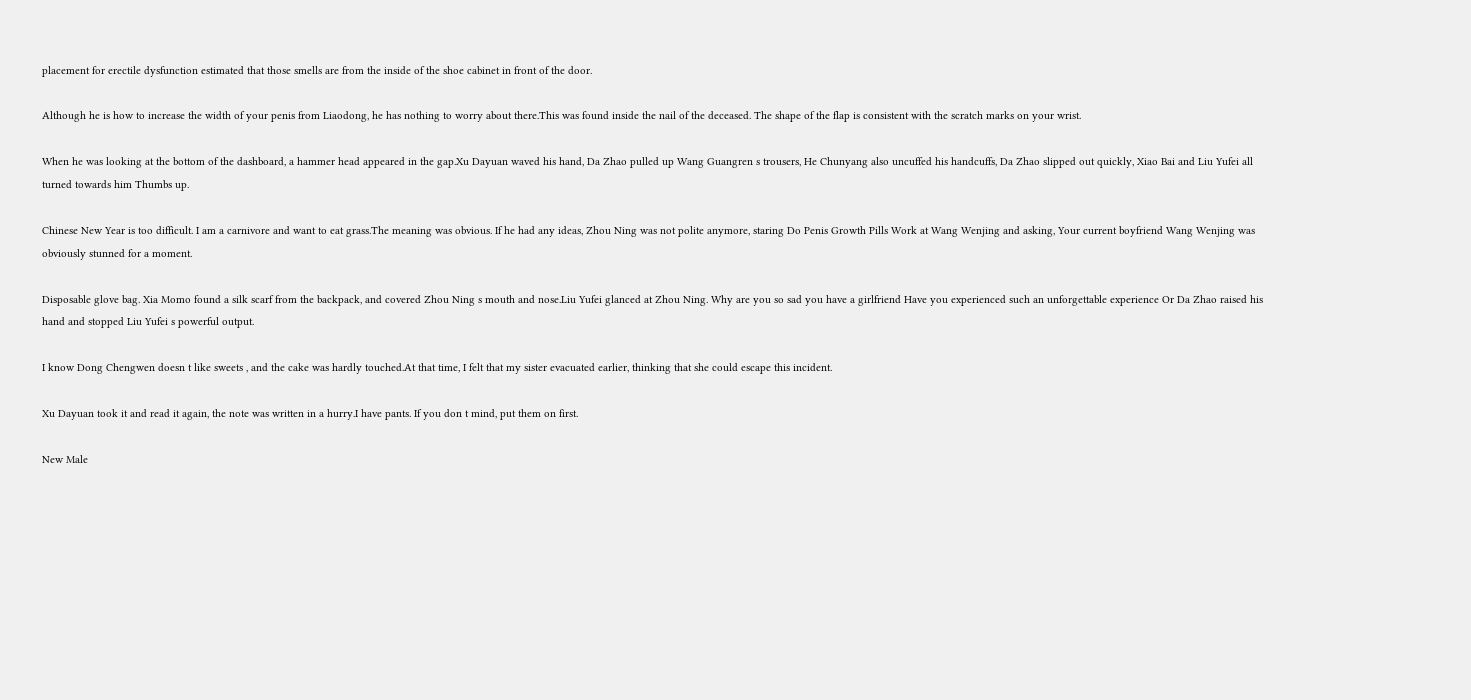placement for erectile dysfunction estimated that those smells are from the inside of the shoe cabinet in front of the door.

Although he is how to increase the width of your penis from Liaodong, he has nothing to worry about there.This was found inside the nail of the deceased. The shape of the flap is consistent with the scratch marks on your wrist.

When he was looking at the bottom of the dashboard, a hammer head appeared in the gap.Xu Dayuan waved his hand, Da Zhao pulled up Wang Guangren s trousers, He Chunyang also uncuffed his handcuffs, Da Zhao slipped out quickly, Xiao Bai and Liu Yufei all turned towards him Thumbs up.

Chinese New Year is too difficult. I am a carnivore and want to eat grass.The meaning was obvious. If he had any ideas, Zhou Ning was not polite anymore, staring Do Penis Growth Pills Work at Wang Wenjing and asking, Your current boyfriend Wang Wenjing was obviously stunned for a moment.

Disposable glove bag. Xia Momo found a silk scarf from the backpack, and covered Zhou Ning s mouth and nose.Liu Yufei glanced at Zhou Ning. Why are you so sad you have a girlfriend Have you experienced such an unforgettable experience Or Da Zhao raised his hand and stopped Liu Yufei s powerful output.

I know Dong Chengwen doesn t like sweets , and the cake was hardly touched.At that time, I felt that my sister evacuated earlier, thinking that she could escape this incident.

Xu Dayuan took it and read it again, the note was written in a hurry.I have pants. If you don t mind, put them on first.

New Male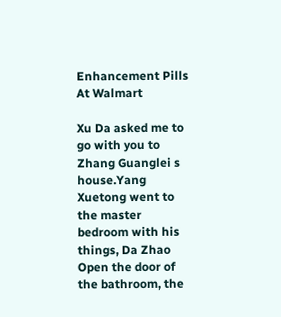Enhancement Pills At Walmart

Xu Da asked me to go with you to Zhang Guanglei s house.Yang Xuetong went to the master bedroom with his things, Da Zhao Open the door of the bathroom, the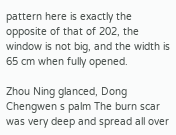pattern here is exactly the opposite of that of 202, the window is not big, and the width is 65 cm when fully opened.

Zhou Ning glanced, Dong Chengwen s palm The burn scar was very deep and spread all over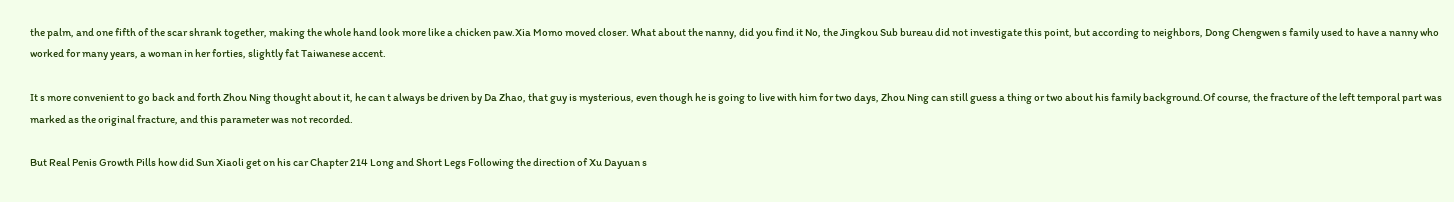the palm, and one fifth of the scar shrank together, making the whole hand look more like a chicken paw.Xia Momo moved closer. What about the nanny, did you find it No, the Jingkou Sub bureau did not investigate this point, but according to neighbors, Dong Chengwen s family used to have a nanny who worked for many years, a woman in her forties, slightly fat Taiwanese accent.

It s more convenient to go back and forth Zhou Ning thought about it, he can t always be driven by Da Zhao, that guy is mysterious, even though he is going to live with him for two days, Zhou Ning can still guess a thing or two about his family background.Of course, the fracture of the left temporal part was marked as the original fracture, and this parameter was not recorded.

But Real Penis Growth Pills how did Sun Xiaoli get on his car Chapter 214 Long and Short Legs Following the direction of Xu Dayuan s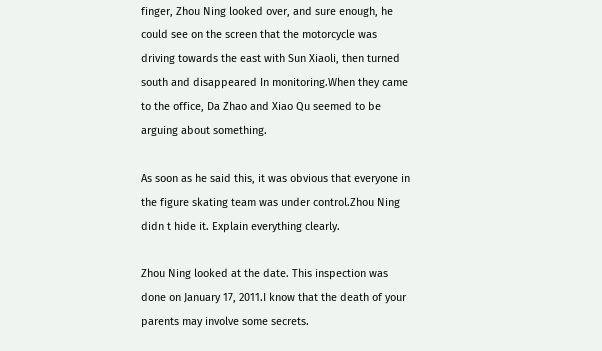finger, Zhou Ning looked over, and sure enough, he could see on the screen that the motorcycle was driving towards the east with Sun Xiaoli, then turned south and disappeared In monitoring.When they came to the office, Da Zhao and Xiao Qu seemed to be arguing about something.

As soon as he said this, it was obvious that everyone in the figure skating team was under control.Zhou Ning didn t hide it. Explain everything clearly.

Zhou Ning looked at the date. This inspection was done on January 17, 2011.I know that the death of your parents may involve some secrets.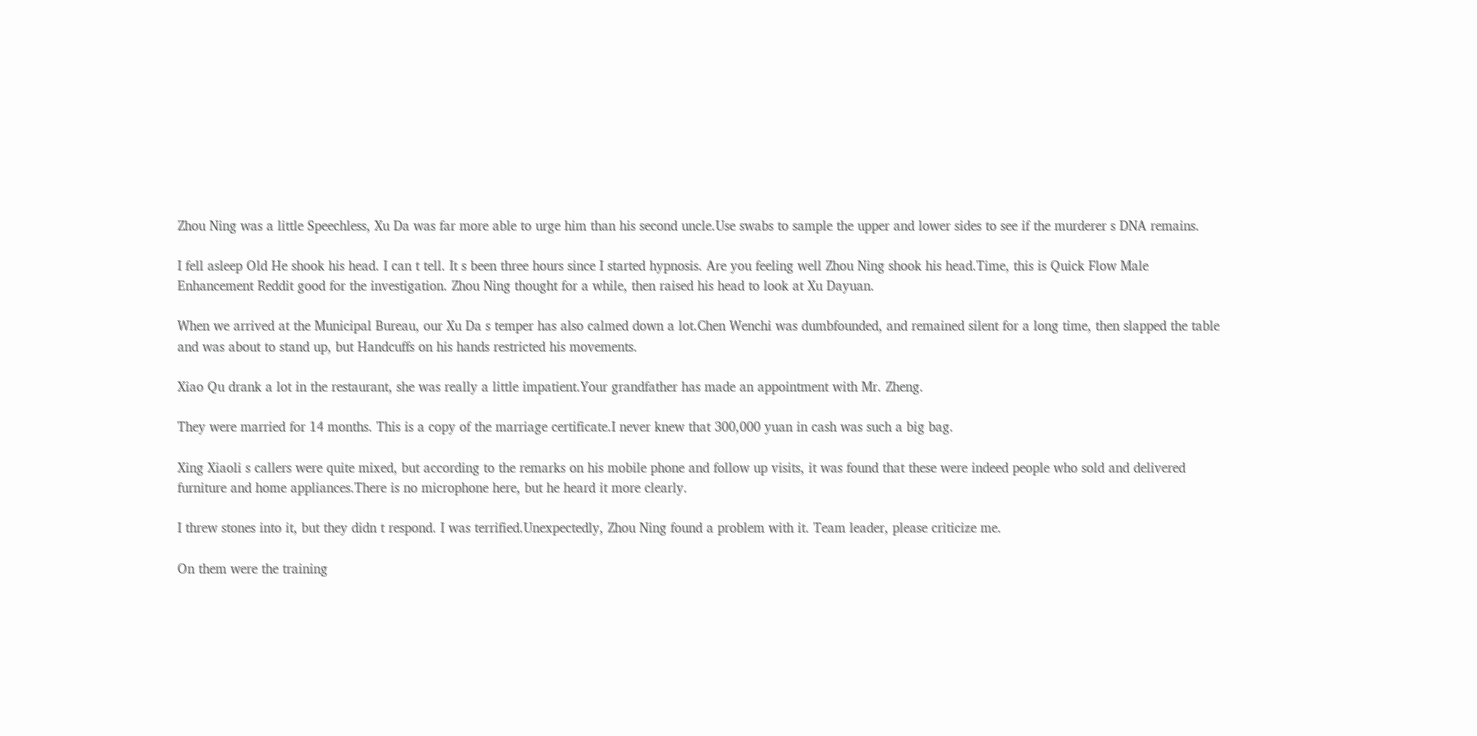Zhou Ning was a little Speechless, Xu Da was far more able to urge him than his second uncle.Use swabs to sample the upper and lower sides to see if the murderer s DNA remains.

I fell asleep Old He shook his head. I can t tell. It s been three hours since I started hypnosis. Are you feeling well Zhou Ning shook his head.Time, this is Quick Flow Male Enhancement Reddit good for the investigation. Zhou Ning thought for a while, then raised his head to look at Xu Dayuan.

When we arrived at the Municipal Bureau, our Xu Da s temper has also calmed down a lot.Chen Wenchi was dumbfounded, and remained silent for a long time, then slapped the table and was about to stand up, but Handcuffs on his hands restricted his movements.

Xiao Qu drank a lot in the restaurant, she was really a little impatient.Your grandfather has made an appointment with Mr. Zheng.

They were married for 14 months. This is a copy of the marriage certificate.I never knew that 300,000 yuan in cash was such a big bag.

Xing Xiaoli s callers were quite mixed, but according to the remarks on his mobile phone and follow up visits, it was found that these were indeed people who sold and delivered furniture and home appliances.There is no microphone here, but he heard it more clearly.

I threw stones into it, but they didn t respond. I was terrified.Unexpectedly, Zhou Ning found a problem with it. Team leader, please criticize me.

On them were the training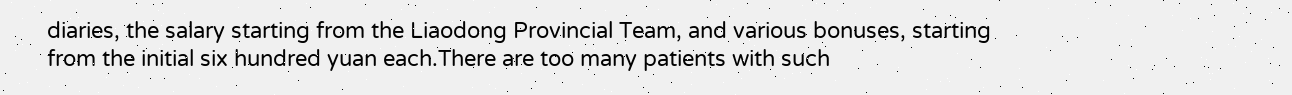diaries, the salary starting from the Liaodong Provincial Team, and various bonuses, starting from the initial six hundred yuan each.There are too many patients with such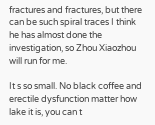fractures and fractures, but there can be such spiral traces I think he has almost done the investigation, so Zhou Xiaozhou will run for me.

It s so small. No black coffee and erectile dysfunction matter how lake it is, you can t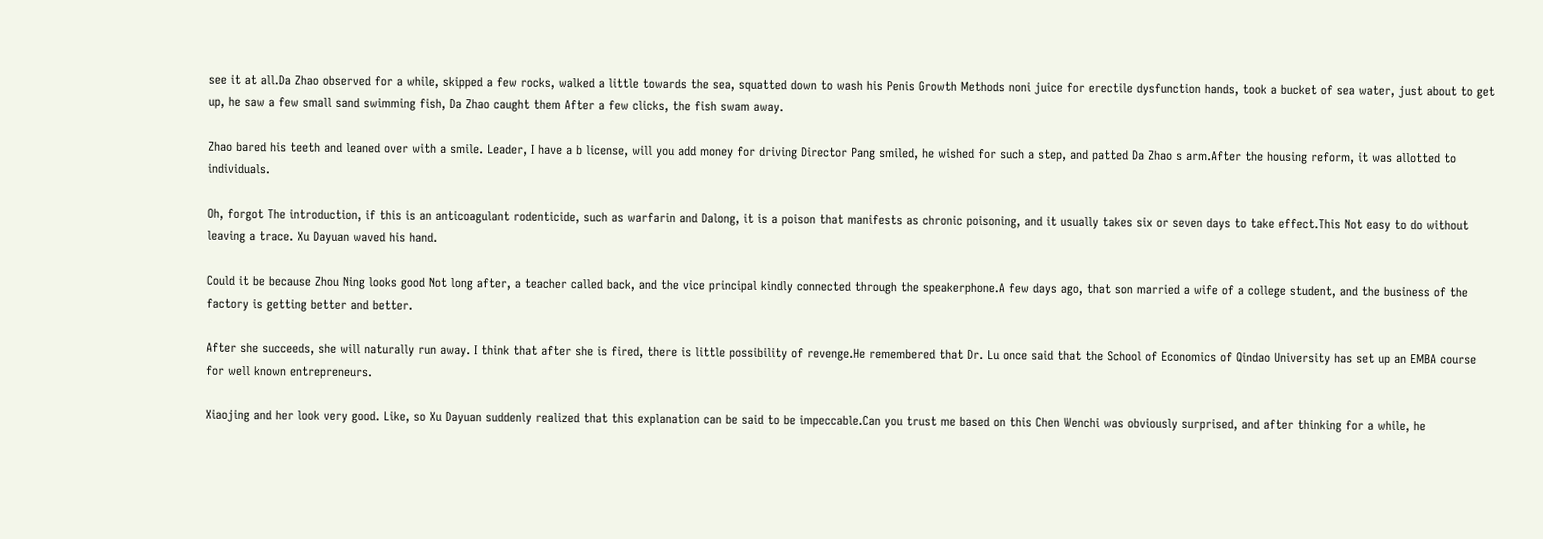see it at all.Da Zhao observed for a while, skipped a few rocks, walked a little towards the sea, squatted down to wash his Penis Growth Methods noni juice for erectile dysfunction hands, took a bucket of sea water, just about to get up, he saw a few small sand swimming fish, Da Zhao caught them After a few clicks, the fish swam away.

Zhao bared his teeth and leaned over with a smile. Leader, I have a b license, will you add money for driving Director Pang smiled, he wished for such a step, and patted Da Zhao s arm.After the housing reform, it was allotted to individuals.

Oh, forgot The introduction, if this is an anticoagulant rodenticide, such as warfarin and Dalong, it is a poison that manifests as chronic poisoning, and it usually takes six or seven days to take effect.This Not easy to do without leaving a trace. Xu Dayuan waved his hand.

Could it be because Zhou Ning looks good Not long after, a teacher called back, and the vice principal kindly connected through the speakerphone.A few days ago, that son married a wife of a college student, and the business of the factory is getting better and better.

After she succeeds, she will naturally run away. I think that after she is fired, there is little possibility of revenge.He remembered that Dr. Lu once said that the School of Economics of Qindao University has set up an EMBA course for well known entrepreneurs.

Xiaojing and her look very good. Like, so Xu Dayuan suddenly realized that this explanation can be said to be impeccable.Can you trust me based on this Chen Wenchi was obviously surprised, and after thinking for a while, he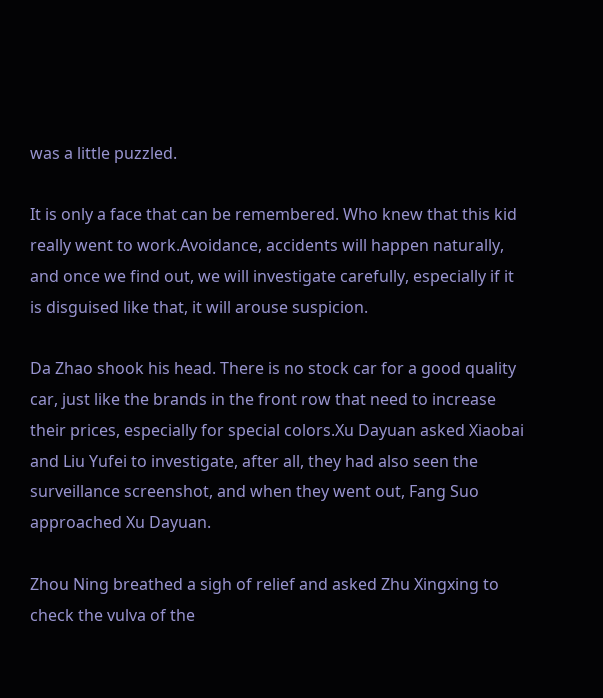was a little puzzled.

It is only a face that can be remembered. Who knew that this kid really went to work.Avoidance, accidents will happen naturally, and once we find out, we will investigate carefully, especially if it is disguised like that, it will arouse suspicion.

Da Zhao shook his head. There is no stock car for a good quality car, just like the brands in the front row that need to increase their prices, especially for special colors.Xu Dayuan asked Xiaobai and Liu Yufei to investigate, after all, they had also seen the surveillance screenshot, and when they went out, Fang Suo approached Xu Dayuan.

Zhou Ning breathed a sigh of relief and asked Zhu Xingxing to check the vulva of the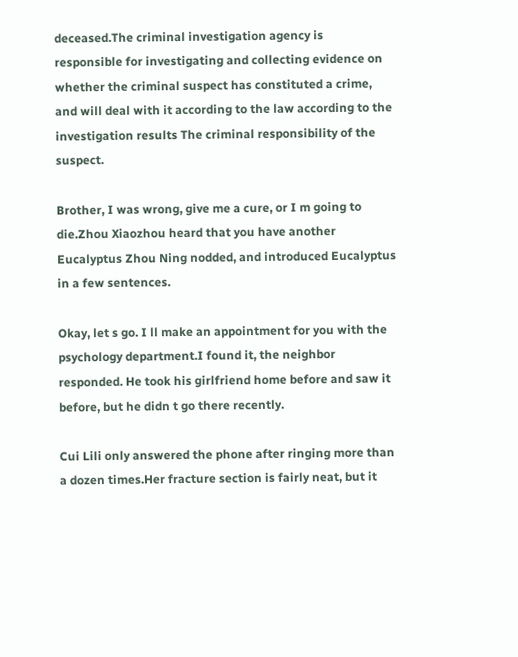deceased.The criminal investigation agency is responsible for investigating and collecting evidence on whether the criminal suspect has constituted a crime, and will deal with it according to the law according to the investigation results The criminal responsibility of the suspect.

Brother, I was wrong, give me a cure, or I m going to die.Zhou Xiaozhou heard that you have another Eucalyptus Zhou Ning nodded, and introduced Eucalyptus in a few sentences.

Okay, let s go. I ll make an appointment for you with the psychology department.I found it, the neighbor responded. He took his girlfriend home before and saw it before, but he didn t go there recently.

Cui Lili only answered the phone after ringing more than a dozen times.Her fracture section is fairly neat, but it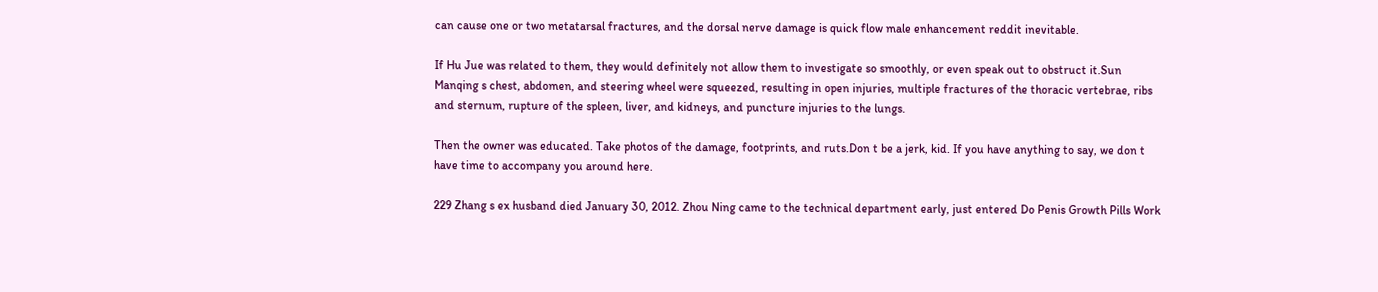can cause one or two metatarsal fractures, and the dorsal nerve damage is quick flow male enhancement reddit inevitable.

If Hu Jue was related to them, they would definitely not allow them to investigate so smoothly, or even speak out to obstruct it.Sun Manqing s chest, abdomen, and steering wheel were squeezed, resulting in open injuries, multiple fractures of the thoracic vertebrae, ribs and sternum, rupture of the spleen, liver, and kidneys, and puncture injuries to the lungs.

Then the owner was educated. Take photos of the damage, footprints, and ruts.Don t be a jerk, kid. If you have anything to say, we don t have time to accompany you around here.

229 Zhang s ex husband died January 30, 2012. Zhou Ning came to the technical department early, just entered Do Penis Growth Pills Work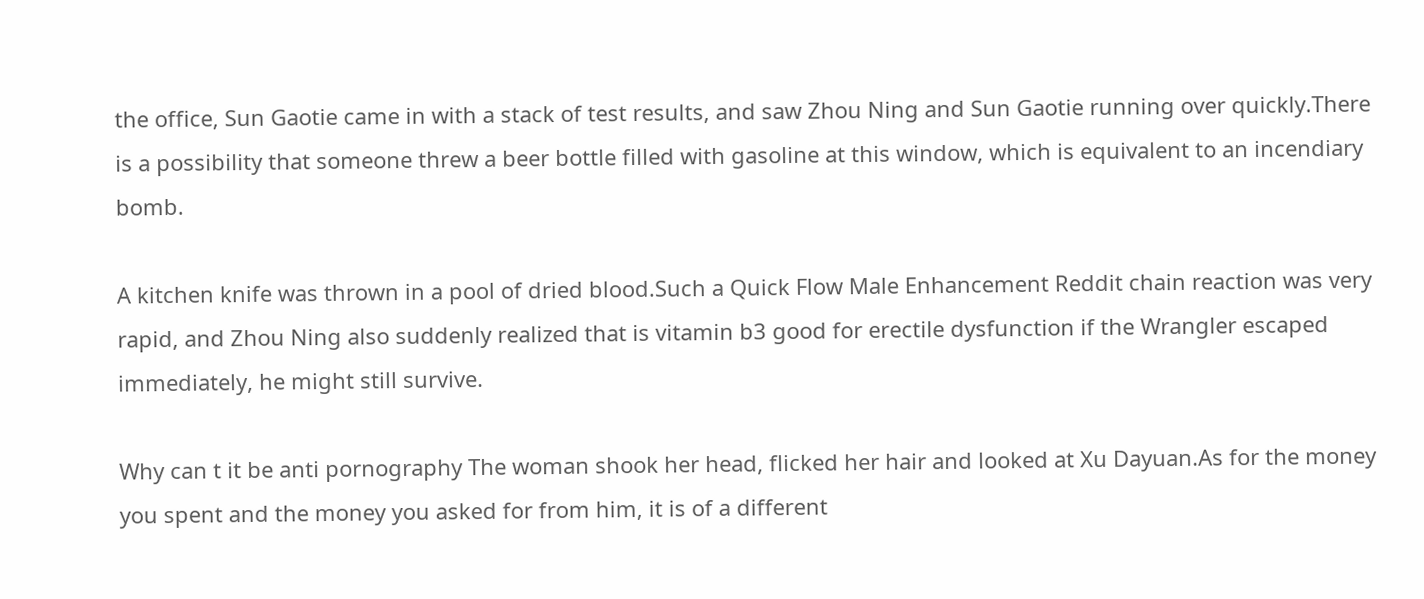the office, Sun Gaotie came in with a stack of test results, and saw Zhou Ning and Sun Gaotie running over quickly.There is a possibility that someone threw a beer bottle filled with gasoline at this window, which is equivalent to an incendiary bomb.

A kitchen knife was thrown in a pool of dried blood.Such a Quick Flow Male Enhancement Reddit chain reaction was very rapid, and Zhou Ning also suddenly realized that is vitamin b3 good for erectile dysfunction if the Wrangler escaped immediately, he might still survive.

Why can t it be anti pornography The woman shook her head, flicked her hair and looked at Xu Dayuan.As for the money you spent and the money you asked for from him, it is of a different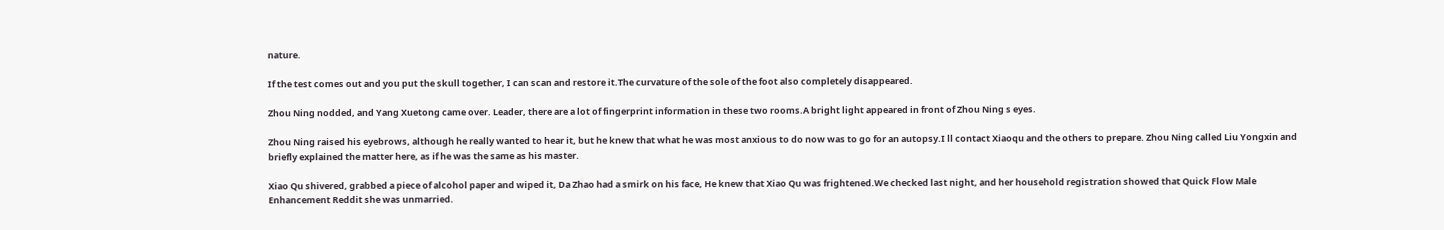nature.

If the test comes out and you put the skull together, I can scan and restore it.The curvature of the sole of the foot also completely disappeared.

Zhou Ning nodded, and Yang Xuetong came over. Leader, there are a lot of fingerprint information in these two rooms.A bright light appeared in front of Zhou Ning s eyes.

Zhou Ning raised his eyebrows, although he really wanted to hear it, but he knew that what he was most anxious to do now was to go for an autopsy.I ll contact Xiaoqu and the others to prepare. Zhou Ning called Liu Yongxin and briefly explained the matter here, as if he was the same as his master.

Xiao Qu shivered, grabbed a piece of alcohol paper and wiped it, Da Zhao had a smirk on his face, He knew that Xiao Qu was frightened.We checked last night, and her household registration showed that Quick Flow Male Enhancement Reddit she was unmarried.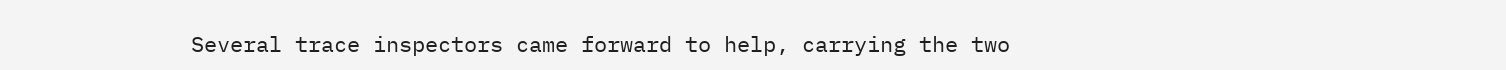Several trace inspectors came forward to help, carrying the two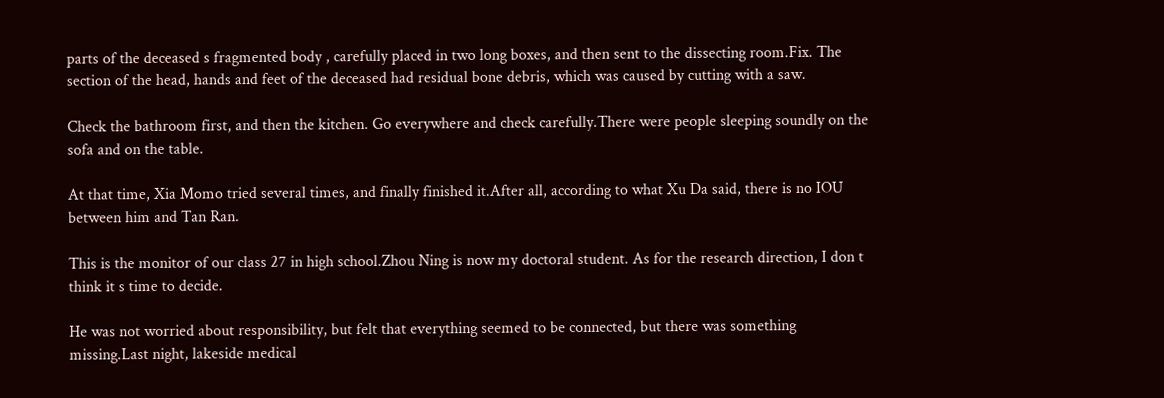parts of the deceased s fragmented body , carefully placed in two long boxes, and then sent to the dissecting room.Fix. The section of the head, hands and feet of the deceased had residual bone debris, which was caused by cutting with a saw.

Check the bathroom first, and then the kitchen. Go everywhere and check carefully.There were people sleeping soundly on the sofa and on the table.

At that time, Xia Momo tried several times, and finally finished it.After all, according to what Xu Da said, there is no IOU between him and Tan Ran.

This is the monitor of our class 27 in high school.Zhou Ning is now my doctoral student. As for the research direction, I don t think it s time to decide.

He was not worried about responsibility, but felt that everything seemed to be connected, but there was something missing.Last night, lakeside medical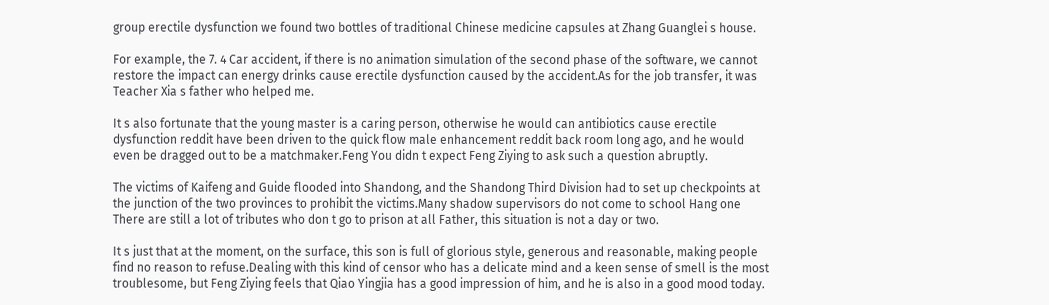group erectile dysfunction we found two bottles of traditional Chinese medicine capsules at Zhang Guanglei s house.

For example, the 7. 4 Car accident, if there is no animation simulation of the second phase of the software, we cannot restore the impact can energy drinks cause erectile dysfunction caused by the accident.As for the job transfer, it was Teacher Xia s father who helped me.

It s also fortunate that the young master is a caring person, otherwise he would can antibiotics cause erectile dysfunction reddit have been driven to the quick flow male enhancement reddit back room long ago, and he would even be dragged out to be a matchmaker.Feng You didn t expect Feng Ziying to ask such a question abruptly.

The victims of Kaifeng and Guide flooded into Shandong, and the Shandong Third Division had to set up checkpoints at the junction of the two provinces to prohibit the victims.Many shadow supervisors do not come to school Hang one There are still a lot of tributes who don t go to prison at all Father, this situation is not a day or two.

It s just that at the moment, on the surface, this son is full of glorious style, generous and reasonable, making people find no reason to refuse.Dealing with this kind of censor who has a delicate mind and a keen sense of smell is the most troublesome, but Feng Ziying feels that Qiao Yingjia has a good impression of him, and he is also in a good mood today.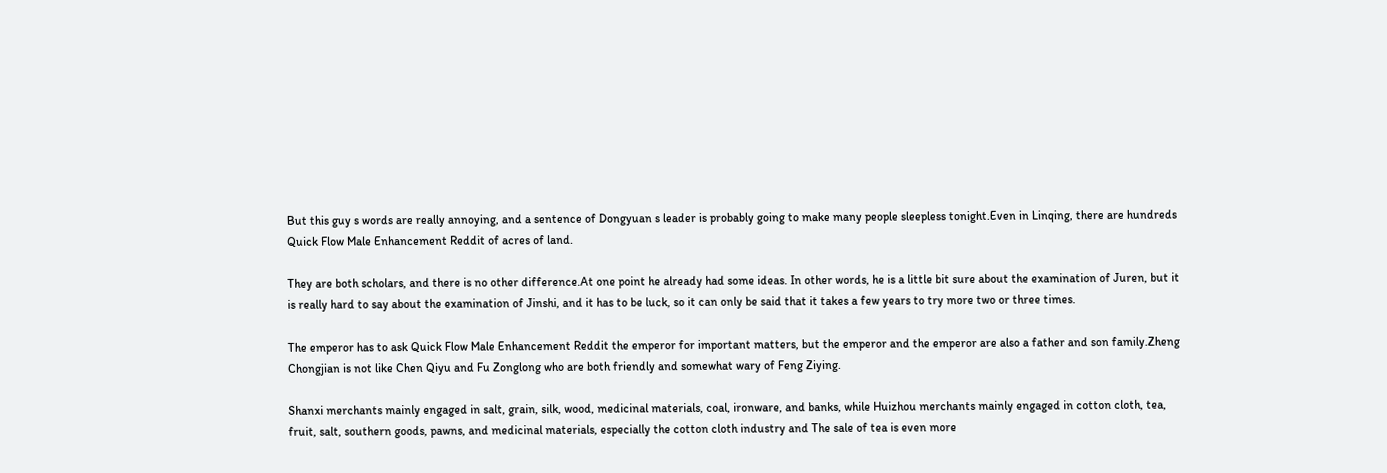But this guy s words are really annoying, and a sentence of Dongyuan s leader is probably going to make many people sleepless tonight.Even in Linqing, there are hundreds Quick Flow Male Enhancement Reddit of acres of land.

They are both scholars, and there is no other difference.At one point he already had some ideas. In other words, he is a little bit sure about the examination of Juren, but it is really hard to say about the examination of Jinshi, and it has to be luck, so it can only be said that it takes a few years to try more two or three times.

The emperor has to ask Quick Flow Male Enhancement Reddit the emperor for important matters, but the emperor and the emperor are also a father and son family.Zheng Chongjian is not like Chen Qiyu and Fu Zonglong who are both friendly and somewhat wary of Feng Ziying.

Shanxi merchants mainly engaged in salt, grain, silk, wood, medicinal materials, coal, ironware, and banks, while Huizhou merchants mainly engaged in cotton cloth, tea, fruit, salt, southern goods, pawns, and medicinal materials, especially the cotton cloth industry and The sale of tea is even more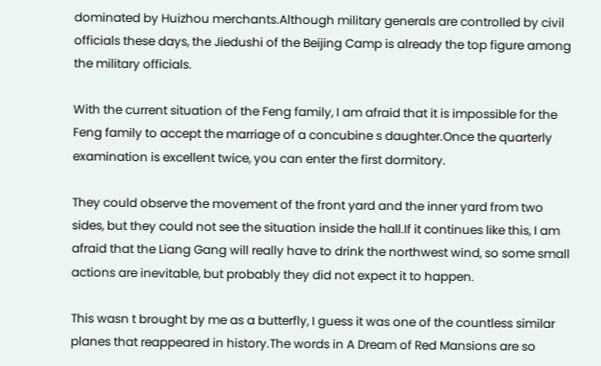dominated by Huizhou merchants.Although military generals are controlled by civil officials these days, the Jiedushi of the Beijing Camp is already the top figure among the military officials.

With the current situation of the Feng family, I am afraid that it is impossible for the Feng family to accept the marriage of a concubine s daughter.Once the quarterly examination is excellent twice, you can enter the first dormitory.

They could observe the movement of the front yard and the inner yard from two sides, but they could not see the situation inside the hall.If it continues like this, I am afraid that the Liang Gang will really have to drink the northwest wind, so some small actions are inevitable, but probably they did not expect it to happen.

This wasn t brought by me as a butterfly, I guess it was one of the countless similar planes that reappeared in history.The words in A Dream of Red Mansions are so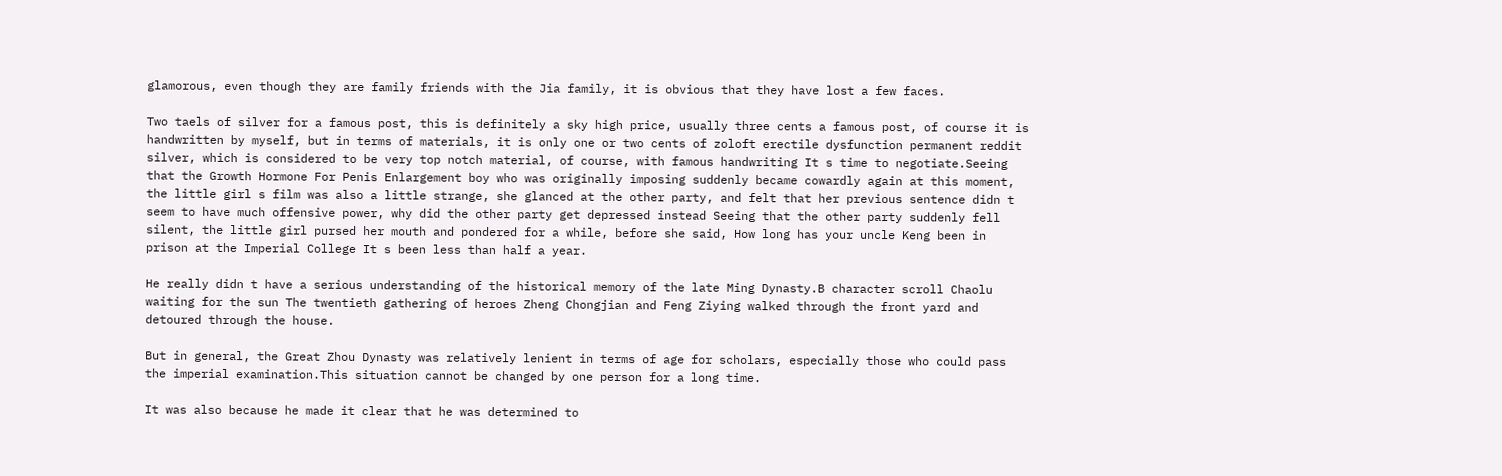glamorous, even though they are family friends with the Jia family, it is obvious that they have lost a few faces.

Two taels of silver for a famous post, this is definitely a sky high price, usually three cents a famous post, of course it is handwritten by myself, but in terms of materials, it is only one or two cents of zoloft erectile dysfunction permanent reddit silver, which is considered to be very top notch material, of course, with famous handwriting It s time to negotiate.Seeing that the Growth Hormone For Penis Enlargement boy who was originally imposing suddenly became cowardly again at this moment, the little girl s film was also a little strange, she glanced at the other party, and felt that her previous sentence didn t seem to have much offensive power, why did the other party get depressed instead Seeing that the other party suddenly fell silent, the little girl pursed her mouth and pondered for a while, before she said, How long has your uncle Keng been in prison at the Imperial College It s been less than half a year.

He really didn t have a serious understanding of the historical memory of the late Ming Dynasty.B character scroll Chaolu waiting for the sun The twentieth gathering of heroes Zheng Chongjian and Feng Ziying walked through the front yard and detoured through the house.

But in general, the Great Zhou Dynasty was relatively lenient in terms of age for scholars, especially those who could pass the imperial examination.This situation cannot be changed by one person for a long time.

It was also because he made it clear that he was determined to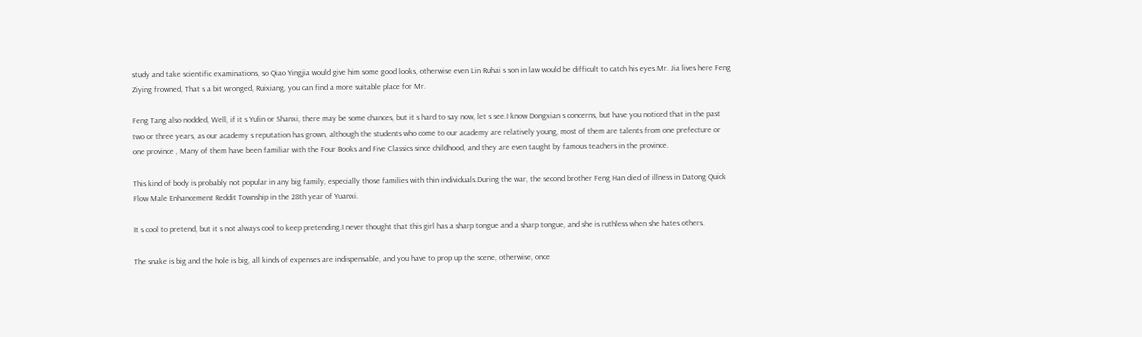study and take scientific examinations, so Qiao Yingjia would give him some good looks, otherwise even Lin Ruhai s son in law would be difficult to catch his eyes.Mr. Jia lives here Feng Ziying frowned, That s a bit wronged, Ruixiang, you can find a more suitable place for Mr.

Feng Tang also nodded, Well, if it s Yulin or Shanxi, there may be some chances, but it s hard to say now, let s see.I know Dongxian s concerns, but have you noticed that in the past two or three years, as our academy s reputation has grown, although the students who come to our academy are relatively young, most of them are talents from one prefecture or one province , Many of them have been familiar with the Four Books and Five Classics since childhood, and they are even taught by famous teachers in the province.

This kind of body is probably not popular in any big family, especially those families with thin individuals.During the war, the second brother Feng Han died of illness in Datong Quick Flow Male Enhancement Reddit Township in the 28th year of Yuanxi.

It s cool to pretend, but it s not always cool to keep pretending.I never thought that this girl has a sharp tongue and a sharp tongue, and she is ruthless when she hates others.

The snake is big and the hole is big, all kinds of expenses are indispensable, and you have to prop up the scene, otherwise, once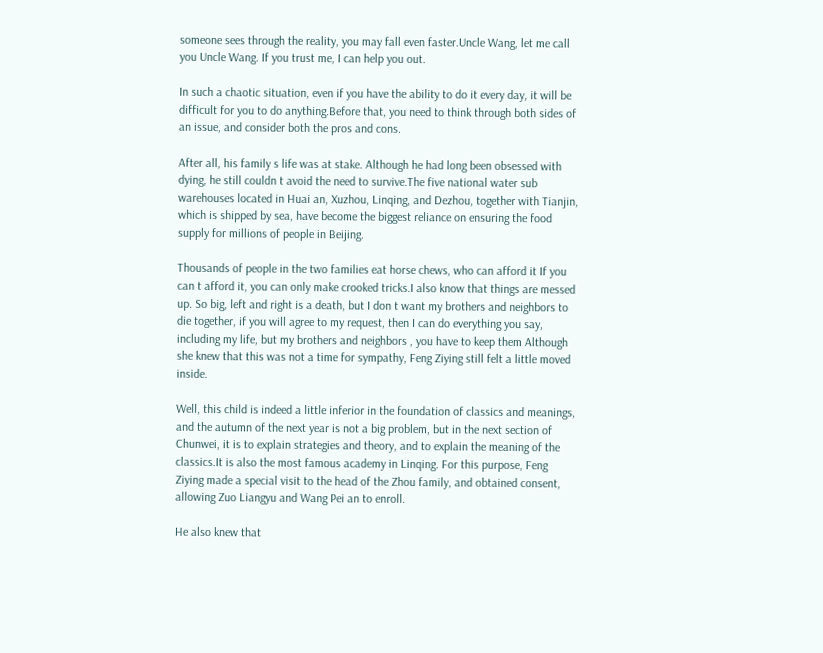someone sees through the reality, you may fall even faster.Uncle Wang, let me call you Uncle Wang. If you trust me, I can help you out.

In such a chaotic situation, even if you have the ability to do it every day, it will be difficult for you to do anything.Before that, you need to think through both sides of an issue, and consider both the pros and cons.

After all, his family s life was at stake. Although he had long been obsessed with dying, he still couldn t avoid the need to survive.The five national water sub warehouses located in Huai an, Xuzhou, Linqing, and Dezhou, together with Tianjin, which is shipped by sea, have become the biggest reliance on ensuring the food supply for millions of people in Beijing.

Thousands of people in the two families eat horse chews, who can afford it If you can t afford it, you can only make crooked tricks.I also know that things are messed up. So big, left and right is a death, but I don t want my brothers and neighbors to die together, if you will agree to my request, then I can do everything you say, including my life, but my brothers and neighbors , you have to keep them Although she knew that this was not a time for sympathy, Feng Ziying still felt a little moved inside.

Well, this child is indeed a little inferior in the foundation of classics and meanings, and the autumn of the next year is not a big problem, but in the next section of Chunwei, it is to explain strategies and theory, and to explain the meaning of the classics.It is also the most famous academy in Linqing. For this purpose, Feng Ziying made a special visit to the head of the Zhou family, and obtained consent, allowing Zuo Liangyu and Wang Pei an to enroll.

He also knew that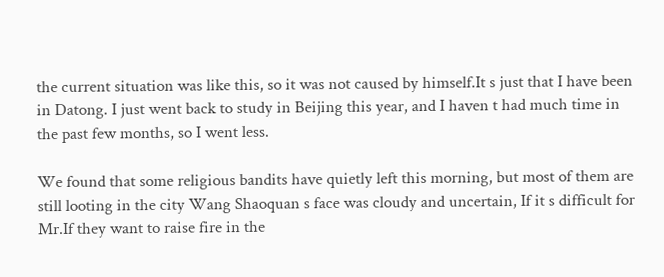the current situation was like this, so it was not caused by himself.It s just that I have been in Datong. I just went back to study in Beijing this year, and I haven t had much time in the past few months, so I went less.

We found that some religious bandits have quietly left this morning, but most of them are still looting in the city Wang Shaoquan s face was cloudy and uncertain, If it s difficult for Mr.If they want to raise fire in the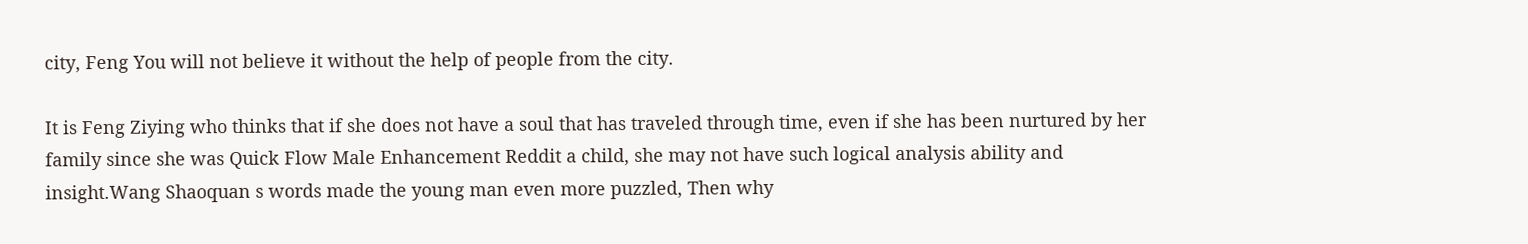city, Feng You will not believe it without the help of people from the city.

It is Feng Ziying who thinks that if she does not have a soul that has traveled through time, even if she has been nurtured by her family since she was Quick Flow Male Enhancement Reddit a child, she may not have such logical analysis ability and insight.Wang Shaoquan s words made the young man even more puzzled, Then why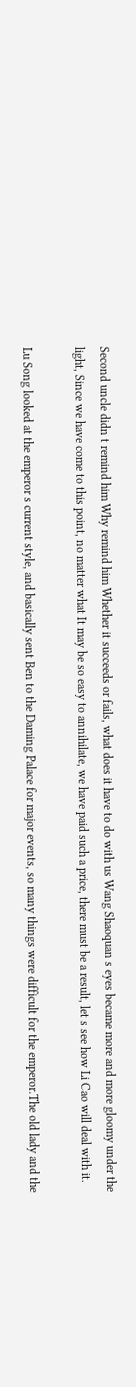Second uncle didn t remind him Why remind him Whether it succeeds or fails, what does it have to do with us Wang Shaoquan s eyes became more and more gloomy under the light, Since we have come to this point, no matter what It may be so easy to annihilate, we have paid such a price, there must be a result, let s see how Li Cao will deal with it.

Lu Song looked at the emperor s current style, and basically sent Ben to the Daming Palace for major events, so many things were difficult for the emperor.The old lady and the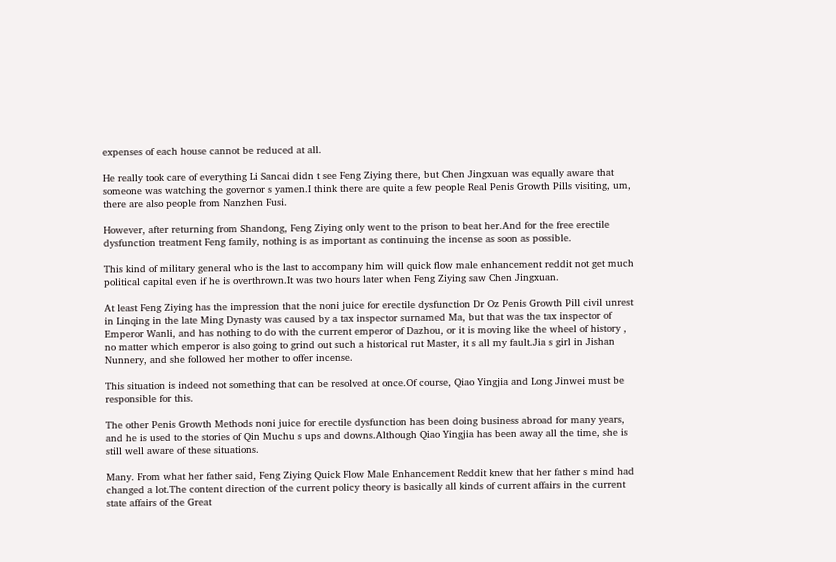expenses of each house cannot be reduced at all.

He really took care of everything Li Sancai didn t see Feng Ziying there, but Chen Jingxuan was equally aware that someone was watching the governor s yamen.I think there are quite a few people Real Penis Growth Pills visiting, um, there are also people from Nanzhen Fusi.

However, after returning from Shandong, Feng Ziying only went to the prison to beat her.And for the free erectile dysfunction treatment Feng family, nothing is as important as continuing the incense as soon as possible.

This kind of military general who is the last to accompany him will quick flow male enhancement reddit not get much political capital even if he is overthrown.It was two hours later when Feng Ziying saw Chen Jingxuan.

At least Feng Ziying has the impression that the noni juice for erectile dysfunction Dr Oz Penis Growth Pill civil unrest in Linqing in the late Ming Dynasty was caused by a tax inspector surnamed Ma, but that was the tax inspector of Emperor Wanli, and has nothing to do with the current emperor of Dazhou, or it is moving like the wheel of history , no matter which emperor is also going to grind out such a historical rut Master, it s all my fault.Jia s girl in Jishan Nunnery, and she followed her mother to offer incense.

This situation is indeed not something that can be resolved at once.Of course, Qiao Yingjia and Long Jinwei must be responsible for this.

The other Penis Growth Methods noni juice for erectile dysfunction has been doing business abroad for many years, and he is used to the stories of Qin Muchu s ups and downs.Although Qiao Yingjia has been away all the time, she is still well aware of these situations.

Many. From what her father said, Feng Ziying Quick Flow Male Enhancement Reddit knew that her father s mind had changed a lot.The content direction of the current policy theory is basically all kinds of current affairs in the current state affairs of the Great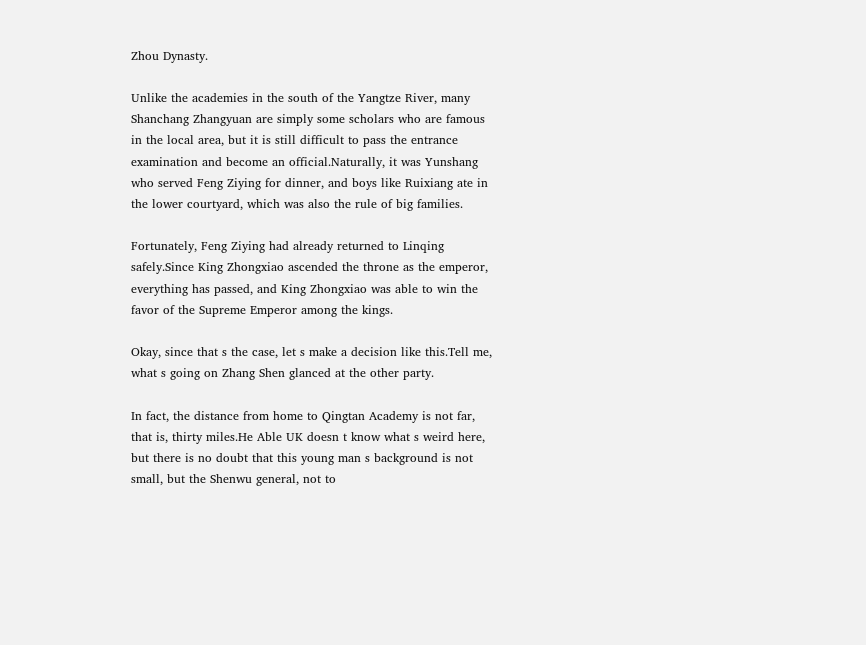Zhou Dynasty.

Unlike the academies in the south of the Yangtze River, many Shanchang Zhangyuan are simply some scholars who are famous in the local area, but it is still difficult to pass the entrance examination and become an official.Naturally, it was Yunshang who served Feng Ziying for dinner, and boys like Ruixiang ate in the lower courtyard, which was also the rule of big families.

Fortunately, Feng Ziying had already returned to Linqing safely.Since King Zhongxiao ascended the throne as the emperor, everything has passed, and King Zhongxiao was able to win the favor of the Supreme Emperor among the kings.

Okay, since that s the case, let s make a decision like this.Tell me, what s going on Zhang Shen glanced at the other party.

In fact, the distance from home to Qingtan Academy is not far, that is, thirty miles.He Able UK doesn t know what s weird here, but there is no doubt that this young man s background is not small, but the Shenwu general, not to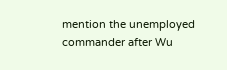mention the unemployed commander after Wu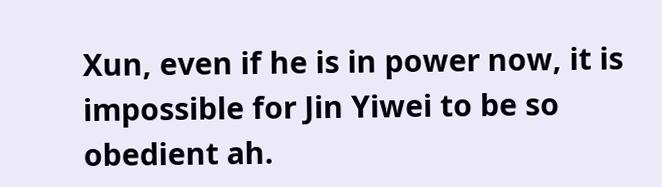Xun, even if he is in power now, it is impossible for Jin Yiwei to be so obedient ah.